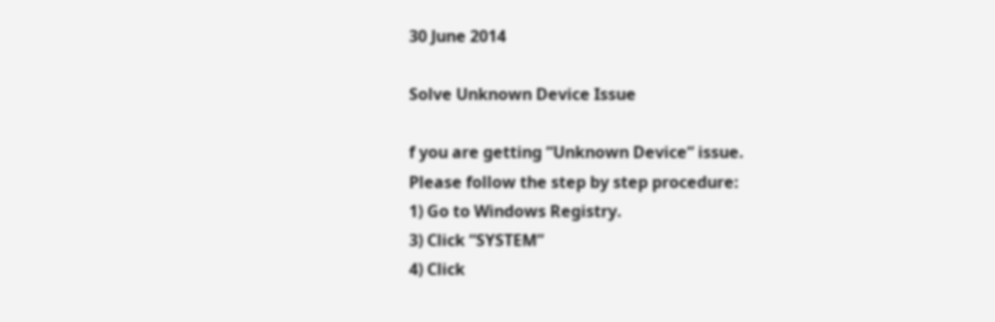30 June 2014

Solve Unknown Device Issue

f you are getting “Unknown Device“ issue.
Please follow the step by step procedure:
1) Go to Windows Registry.
3) Click “SYSTEM”
4) Click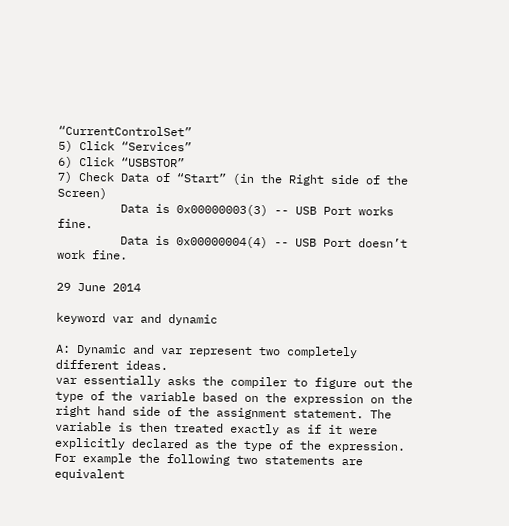“CurrentControlSet”
5) Click “Services”
6) Click “USBSTOR”
7) Check Data of “Start” (in the Right side of the Screen)
         Data is 0x00000003(3) -- USB Port works fine.
         Data is 0x00000004(4) -- USB Port doesn’t work fine.

29 June 2014

keyword var and dynamic

A: Dynamic and var represent two completely different ideas.
var essentially asks the compiler to figure out the type of the variable based on the expression on the right hand side of the assignment statement. The variable is then treated exactly as if it were explicitly declared as the type of the expression. For example the following two statements are equivalent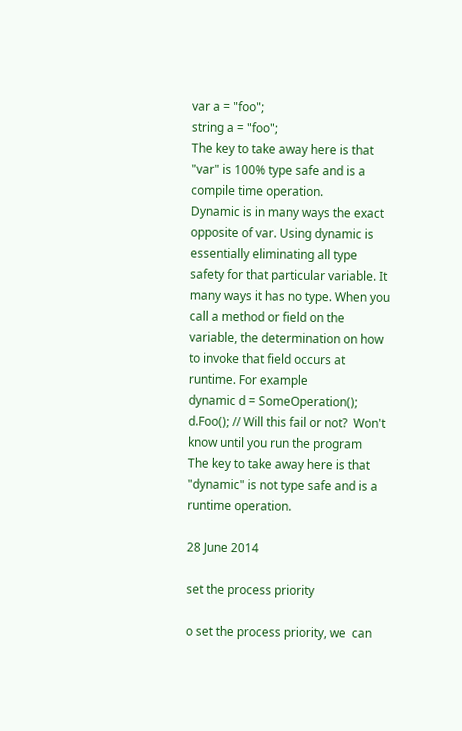var a = "foo";
string a = "foo";
The key to take away here is that "var" is 100% type safe and is a compile time operation.
Dynamic is in many ways the exact opposite of var. Using dynamic is essentially eliminating all type safety for that particular variable. It many ways it has no type. When you call a method or field on the variable, the determination on how to invoke that field occurs at runtime. For example
dynamic d = SomeOperation();
d.Foo(); // Will this fail or not?  Won't know until you run the program
The key to take away here is that "dynamic" is not type safe and is a runtime operation.

28 June 2014

set the process priority

o set the process priority, we  can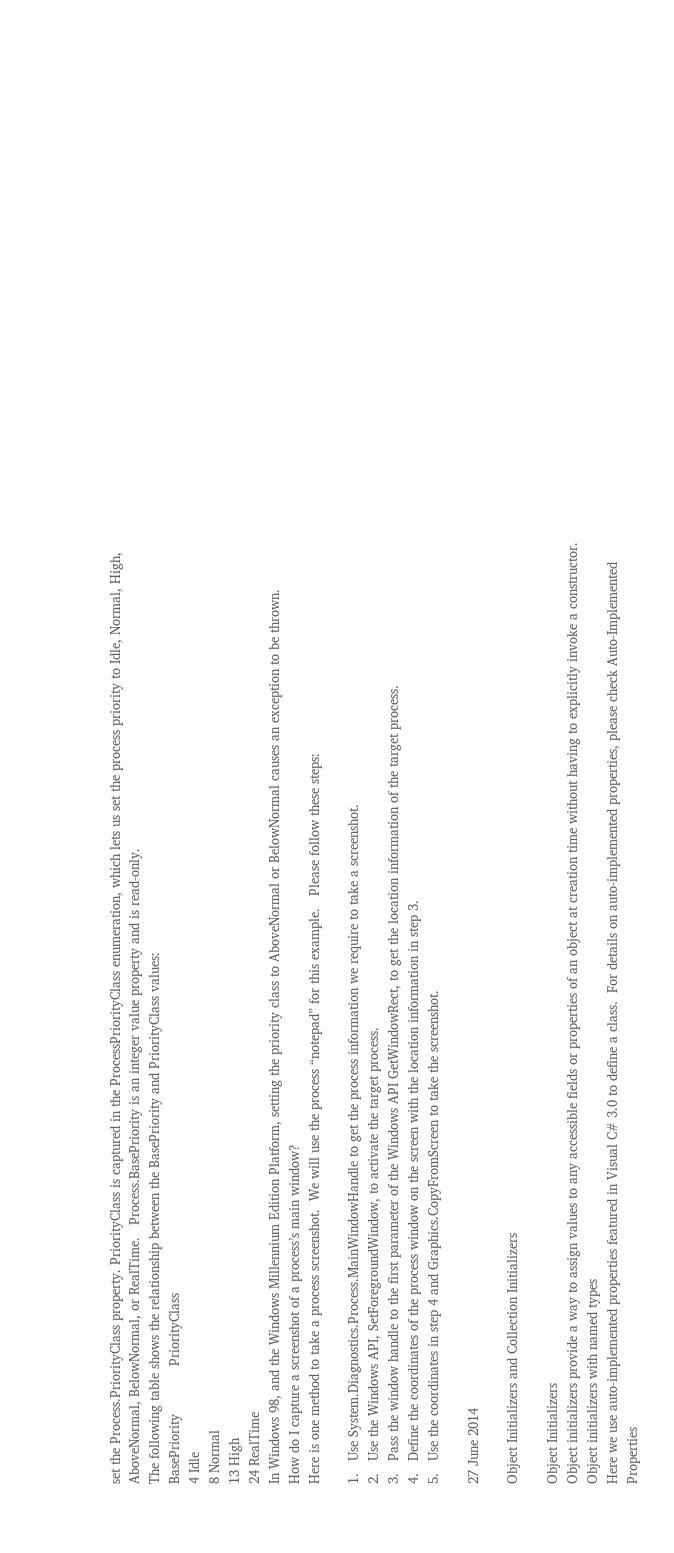set the Process.PriorityClass property. PriorityClass is captured in the ProcessPriorityClass enumeration, which lets us set the process priority to Idle, Normal, High, AboveNormal, BelowNormal, or RealTime.   Process.BasePriority is an integer value property and is read-only.
The following table shows the relationship between the BasePriority and PriorityClass values:
BasePriority            PriorityClass
4 Idle
8 Normal
13 High
24 RealTime
In Windows 98, and the Windows Millennium Edition Platform, setting the priority class to AboveNormal or BelowNormal causes an exception to be thrown.
How do I capture a screenshot of a process’s main window?
Here is one method to take a process screenshot.  We will use the process “notepad” for this example.   Please follow these steps:

1.   Use System.Diagnostics.Process.MainWindowHandle to get the process information we require to take a screenshot.
2.   Use the Windows API, SetForegroundWindow, to activate the target process.
3.   Pass the window handle to the first parameter of the Windows API GetWindowRect, to get the location information of the target process.
4.   Define the coordinates of the process window on the screen with the location information in step 3.
5.   Use the coordinates in step 4 and Graphics.CopyFromScreen to take the screenshot.

27 June 2014

Object Initializers and Collection Initializers

Object Initializers
Object initializers provide a way to assign values to any accessible fields or properties of an object at creation time without having to explicitly invoke a constructor.
Object initializers with named types
Here we use auto-implemented properties featured in Visual C# 3.0 to define a class.  For details on auto-implemented properties, please check Auto-Implemented Properties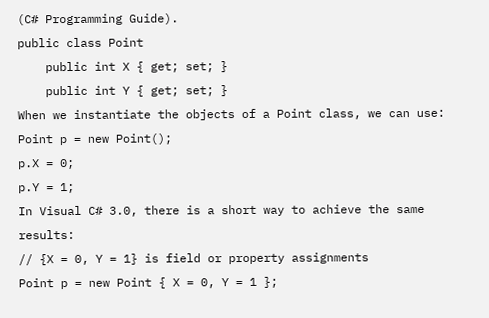(C# Programming Guide).
public class Point
    public int X { get; set; }
    public int Y { get; set; }
When we instantiate the objects of a Point class, we can use:
Point p = new Point();
p.X = 0;
p.Y = 1;
In Visual C# 3.0, there is a short way to achieve the same results:
// {X = 0, Y = 1} is field or property assignments
Point p = new Point { X = 0, Y = 1 };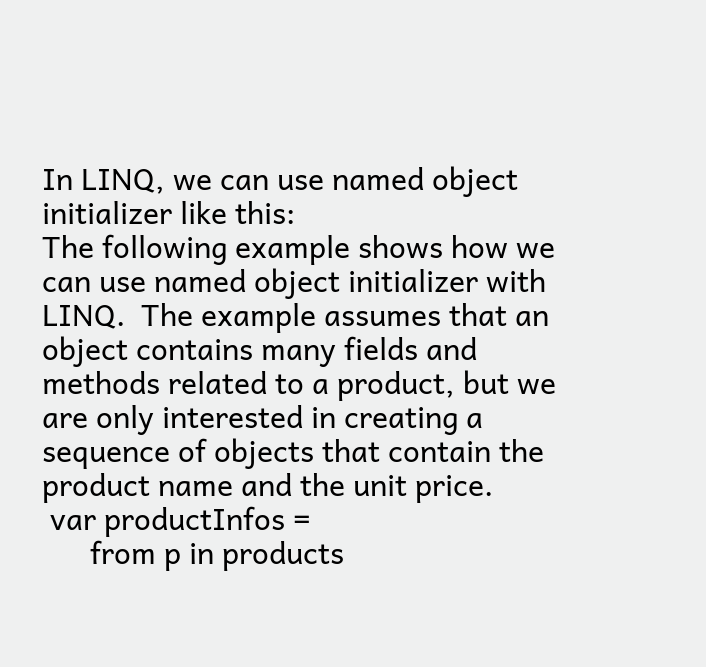In LINQ, we can use named object initializer like this:
The following example shows how we can use named object initializer with LINQ.  The example assumes that an object contains many fields and methods related to a product, but we are only interested in creating a sequence of objects that contain the product name and the unit price.
 var productInfos =
      from p in products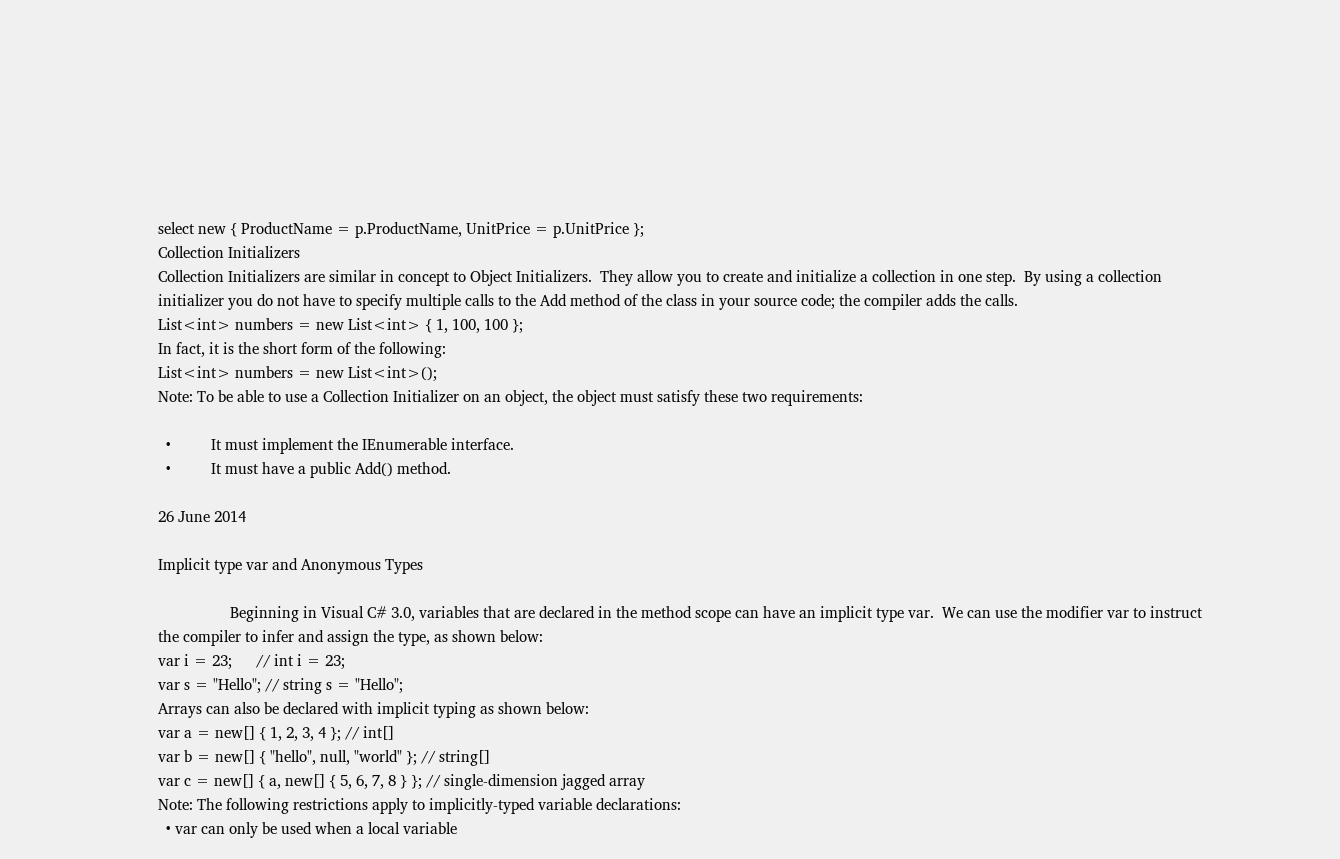select new { ProductName = p.ProductName, UnitPrice = p.UnitPrice };
Collection Initializers
Collection Initializers are similar in concept to Object Initializers.  They allow you to create and initialize a collection in one step.  By using a collection initializer you do not have to specify multiple calls to the Add method of the class in your source code; the compiler adds the calls.
List<int> numbers = new List<int> { 1, 100, 100 };
In fact, it is the short form of the following:
List<int> numbers = new List<int>();
Note: To be able to use a Collection Initializer on an object, the object must satisfy these two requirements:

  •          It must implement the IEnumerable interface.
  •          It must have a public Add() method.

26 June 2014

Implicit type var and Anonymous Types

                  Beginning in Visual C# 3.0, variables that are declared in the method scope can have an implicit type var.  We can use the modifier var to instruct the compiler to infer and assign the type, as shown below:
var i = 23;      // int i = 23;
var s = "Hello"; // string s = "Hello";
Arrays can also be declared with implicit typing as shown below:
var a = new[] { 1, 2, 3, 4 }; // int[]
var b = new[] { "hello", null, "world" }; // string[]
var c = new[] { a, new[] { 5, 6, 7, 8 } }; // single-dimension jagged array
Note: The following restrictions apply to implicitly-typed variable declarations:
  • var can only be used when a local variable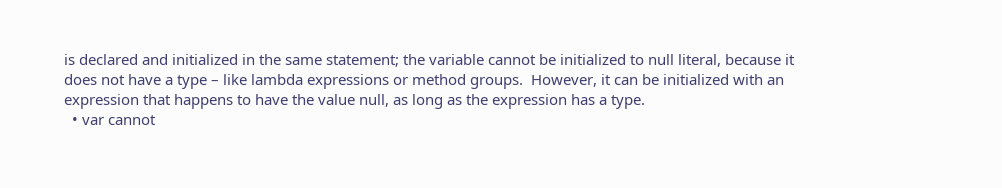is declared and initialized in the same statement; the variable cannot be initialized to null literal, because it does not have a type – like lambda expressions or method groups.  However, it can be initialized with an expression that happens to have the value null, as long as the expression has a type.
  • var cannot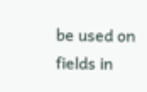be used on fields in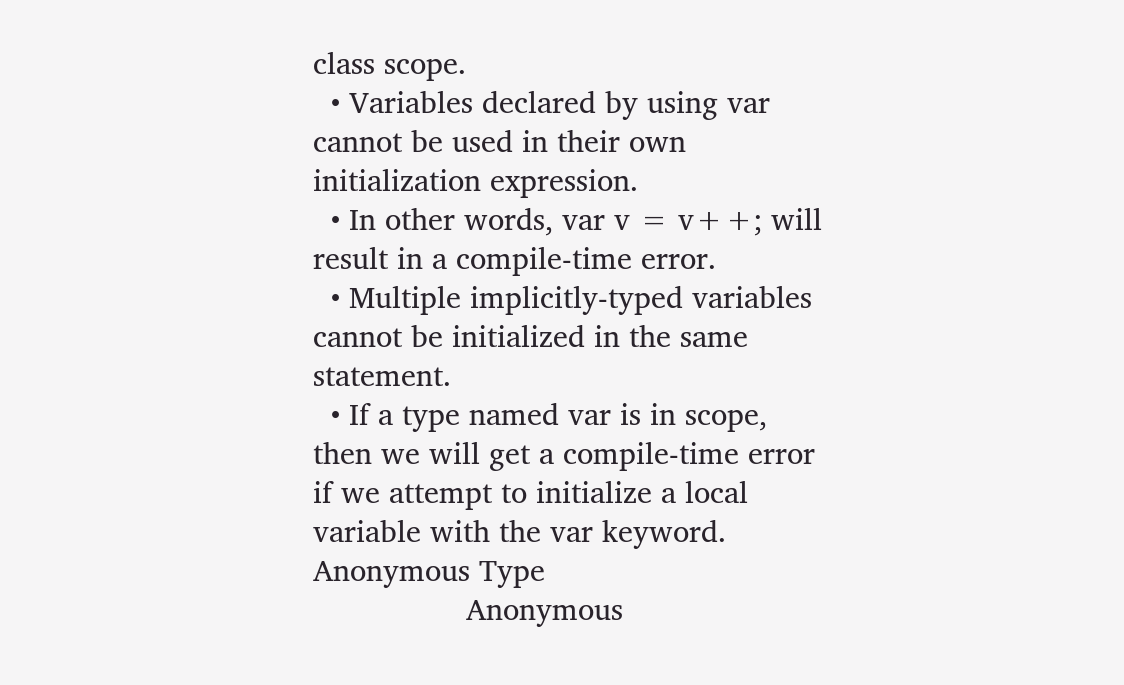class scope.
  • Variables declared by using var cannot be used in their own initialization expression.
  • In other words, var v = v++; will result in a compile-time error.
  • Multiple implicitly-typed variables cannot be initialized in the same statement.
  • If a type named var is in scope, then we will get a compile-time error if we attempt to initialize a local variable with the var keyword.
Anonymous Type
                 Anonymous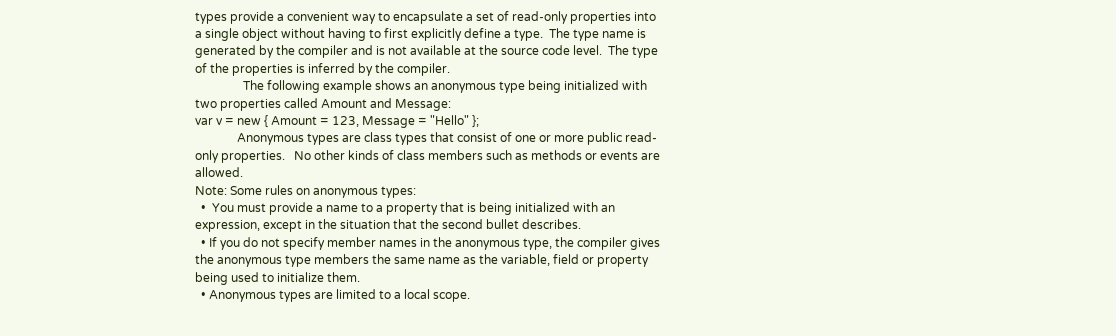types provide a convenient way to encapsulate a set of read-only properties into a single object without having to first explicitly define a type.  The type name is generated by the compiler and is not available at the source code level.  The type of the properties is inferred by the compiler.
                The following example shows an anonymous type being initialized with two properties called Amount and Message:
var v = new { Amount = 123, Message = "Hello" };
              Anonymous types are class types that consist of one or more public read-only properties.   No other kinds of class members such as methods or events are allowed.
Note: Some rules on anonymous types:
  •  You must provide a name to a property that is being initialized with an expression, except in the situation that the second bullet describes.
  • If you do not specify member names in the anonymous type, the compiler gives the anonymous type members the same name as the variable, field or property being used to initialize them.
  • Anonymous types are limited to a local scope.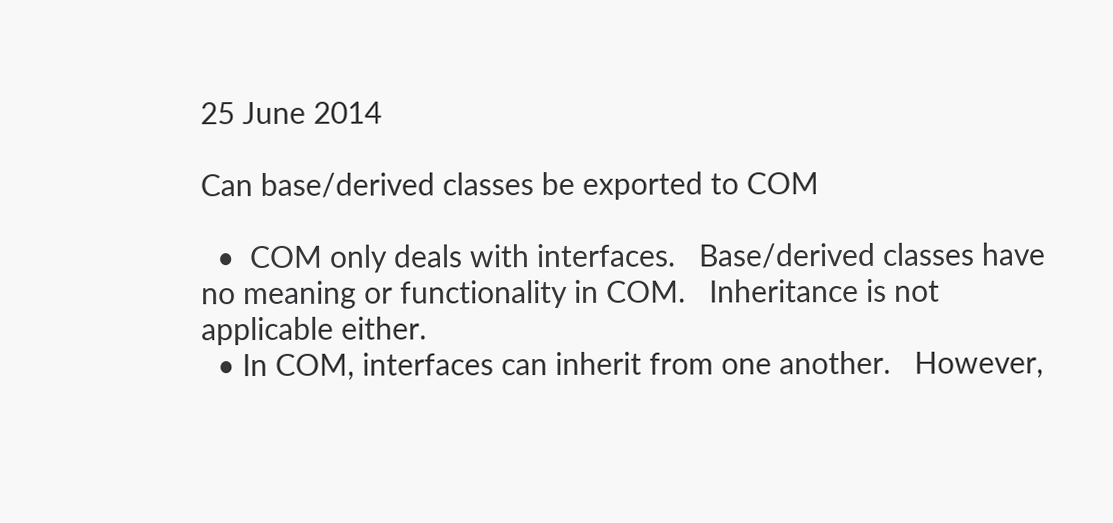25 June 2014

Can base/derived classes be exported to COM

  •  COM only deals with interfaces.   Base/derived classes have no meaning or functionality in COM.   Inheritance is not applicable either.
  • In COM, interfaces can inherit from one another.   However,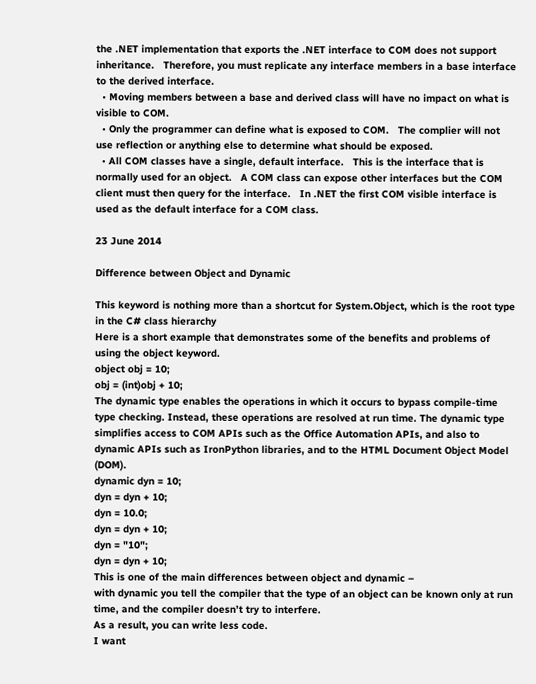the .NET implementation that exports the .NET interface to COM does not support inheritance.   Therefore, you must replicate any interface members in a base interface to the derived interface.
  • Moving members between a base and derived class will have no impact on what is visible to COM.
  • Only the programmer can define what is exposed to COM.   The complier will not use reflection or anything else to determine what should be exposed.
  • All COM classes have a single, default interface.   This is the interface that is normally used for an object.   A COM class can expose other interfaces but the COM client must then query for the interface.   In .NET the first COM visible interface is used as the default interface for a COM class.

23 June 2014

Difference between Object and Dynamic

This keyword is nothing more than a shortcut for System.Object, which is the root type in the C# class hierarchy
Here is a short example that demonstrates some of the benefits and problems of using the object keyword.
object obj = 10;
obj = (int)obj + 10;
The dynamic type enables the operations in which it occurs to bypass compile-time type checking. Instead, these operations are resolved at run time. The dynamic type simplifies access to COM APIs such as the Office Automation APIs, and also to dynamic APIs such as IronPython libraries, and to the HTML Document Object Model (DOM).
dynamic dyn = 10;
dyn = dyn + 10;
dyn = 10.0;
dyn = dyn + 10;
dyn = "10";
dyn = dyn + 10;
This is one of the main differences between object and dynamic –
with dynamic you tell the compiler that the type of an object can be known only at run time, and the compiler doesn’t try to interfere.
As a result, you can write less code.
I want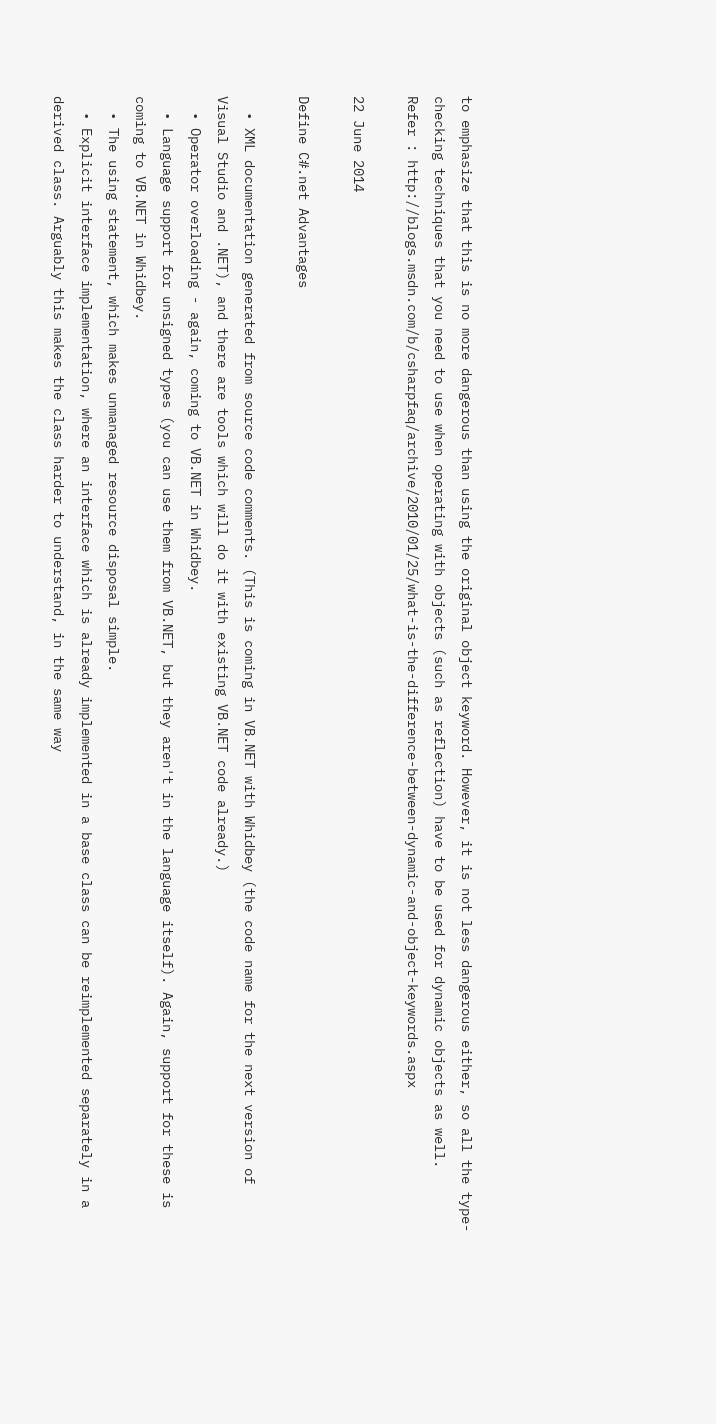to emphasize that this is no more dangerous than using the original object keyword. However, it is not less dangerous either, so all the type-checking techniques that you need to use when operating with objects (such as reflection) have to be used for dynamic objects as well.
Refer : http://blogs.msdn.com/b/csharpfaq/archive/2010/01/25/what-is-the-difference-between-dynamic-and-object-keywords.aspx

22 June 2014

Define C#.net Advantages

  • XML documentation generated from source code comments. (This is coming in VB.NET with Whidbey (the code name for the next version of Visual Studio and .NET), and there are tools which will do it with existing VB.NET code already.)
  • Operator overloading - again, coming to VB.NET in Whidbey.
  • Language support for unsigned types (you can use them from VB.NET, but they aren't in the language itself). Again, support for these is coming to VB.NET in Whidbey.
  • The using statement, which makes unmanaged resource disposal simple.
  • Explicit interface implementation, where an interface which is already implemented in a base class can be reimplemented separately in a derived class. Arguably this makes the class harder to understand, in the same way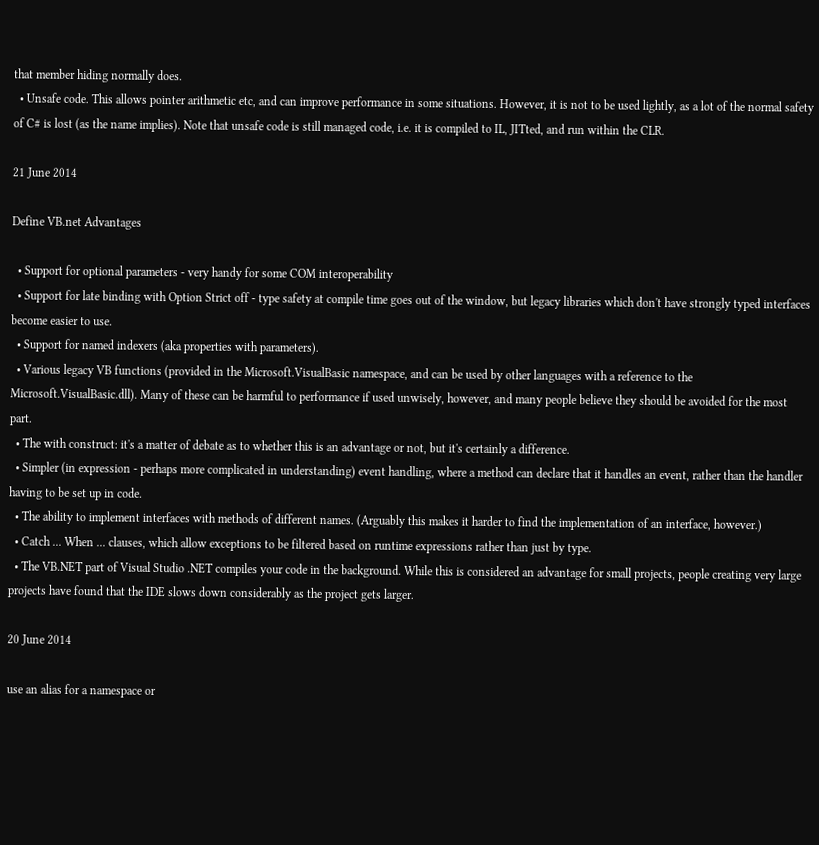that member hiding normally does.
  • Unsafe code. This allows pointer arithmetic etc, and can improve performance in some situations. However, it is not to be used lightly, as a lot of the normal safety of C# is lost (as the name implies). Note that unsafe code is still managed code, i.e. it is compiled to IL, JITted, and run within the CLR.

21 June 2014

Define VB.net Advantages

  • Support for optional parameters - very handy for some COM interoperability
  • Support for late binding with Option Strict off - type safety at compile time goes out of the window, but legacy libraries which don't have strongly typed interfaces become easier to use.
  • Support for named indexers (aka properties with parameters).
  • Various legacy VB functions (provided in the Microsoft.VisualBasic namespace, and can be used by other languages with a reference to the Microsoft.VisualBasic.dll). Many of these can be harmful to performance if used unwisely, however, and many people believe they should be avoided for the most part.
  • The with construct: it's a matter of debate as to whether this is an advantage or not, but it's certainly a difference.
  • Simpler (in expression - perhaps more complicated in understanding) event handling, where a method can declare that it handles an event, rather than the handler having to be set up in code.
  • The ability to implement interfaces with methods of different names. (Arguably this makes it harder to find the implementation of an interface, however.)
  • Catch ... When ... clauses, which allow exceptions to be filtered based on runtime expressions rather than just by type.
  • The VB.NET part of Visual Studio .NET compiles your code in the background. While this is considered an advantage for small projects, people creating very large projects have found that the IDE slows down considerably as the project gets larger.

20 June 2014

use an alias for a namespace or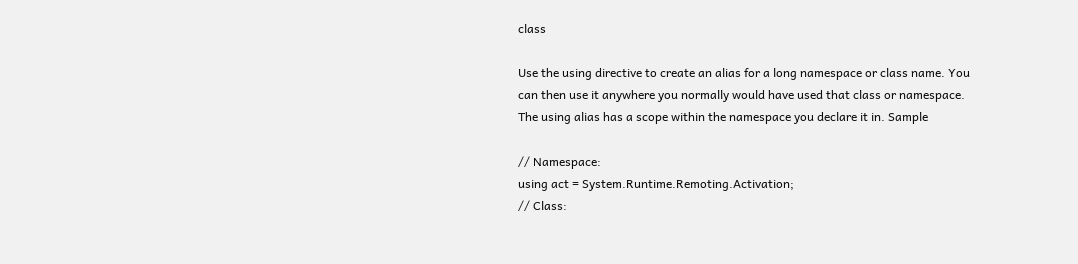class

Use the using directive to create an alias for a long namespace or class name. You can then use it anywhere you normally would have used that class or namespace. The using alias has a scope within the namespace you declare it in. Sample

// Namespace:
using act = System.Runtime.Remoting.Activation;
// Class: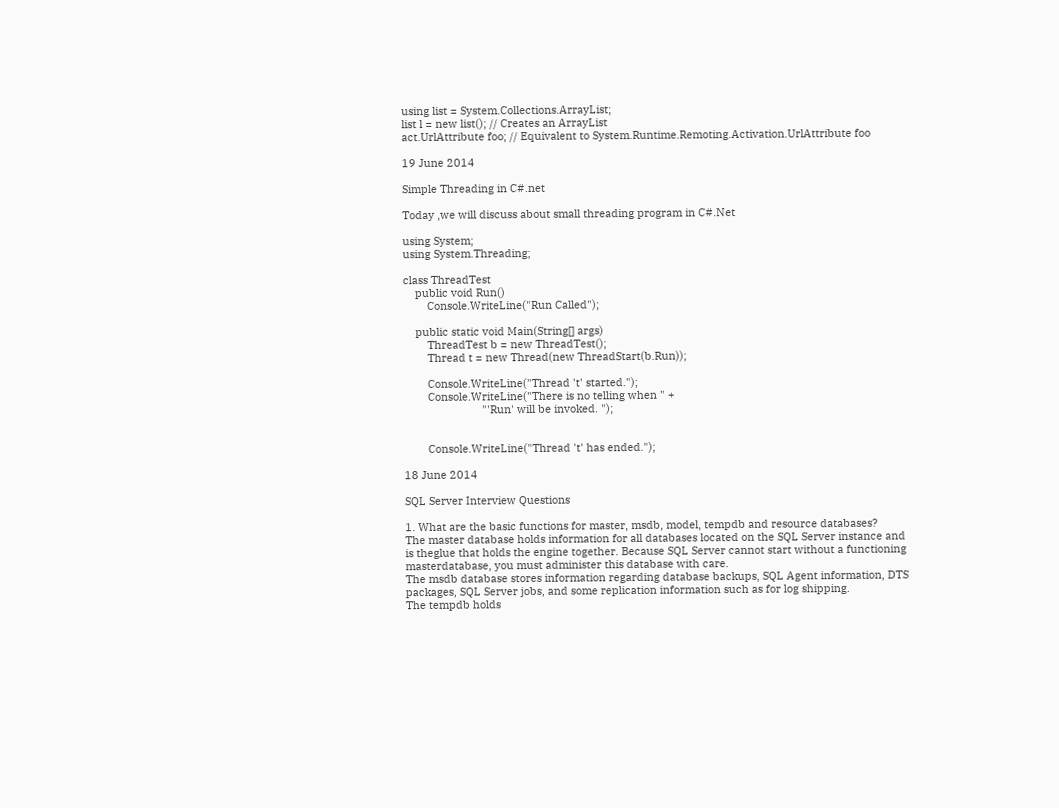using list = System.Collections.ArrayList;
list l = new list(); // Creates an ArrayList
act.UrlAttribute foo; // Equivalent to System.Runtime.Remoting.Activation.UrlAttribute foo

19 June 2014

Simple Threading in C#.net

Today ,we will discuss about small threading program in C#.Net

using System;
using System.Threading;

class ThreadTest
    public void Run()
        Console.WriteLine("Run Called");

    public static void Main(String[] args)
        ThreadTest b = new ThreadTest();
        Thread t = new Thread(new ThreadStart(b.Run));

        Console.WriteLine("Thread 't' started.");
        Console.WriteLine("There is no telling when " +
                          "'Run' will be invoked. ");


        Console.WriteLine("Thread 't' has ended.");

18 June 2014

SQL Server Interview Questions

1. What are the basic functions for master, msdb, model, tempdb and resource databases?
The master database holds information for all databases located on the SQL Server instance and is theglue that holds the engine together. Because SQL Server cannot start without a functioning masterdatabase, you must administer this database with care.
The msdb database stores information regarding database backups, SQL Agent information, DTS packages, SQL Server jobs, and some replication information such as for log shipping.
The tempdb holds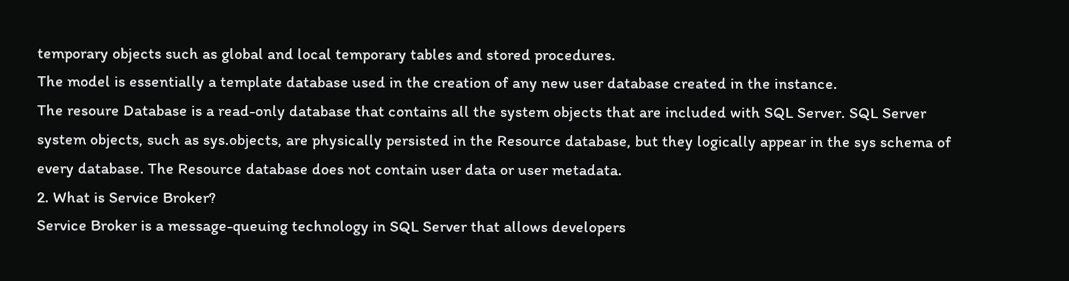temporary objects such as global and local temporary tables and stored procedures.
The model is essentially a template database used in the creation of any new user database created in the instance.
The resoure Database is a read-only database that contains all the system objects that are included with SQL Server. SQL Server system objects, such as sys.objects, are physically persisted in the Resource database, but they logically appear in the sys schema of every database. The Resource database does not contain user data or user metadata.
2. What is Service Broker?
Service Broker is a message-queuing technology in SQL Server that allows developers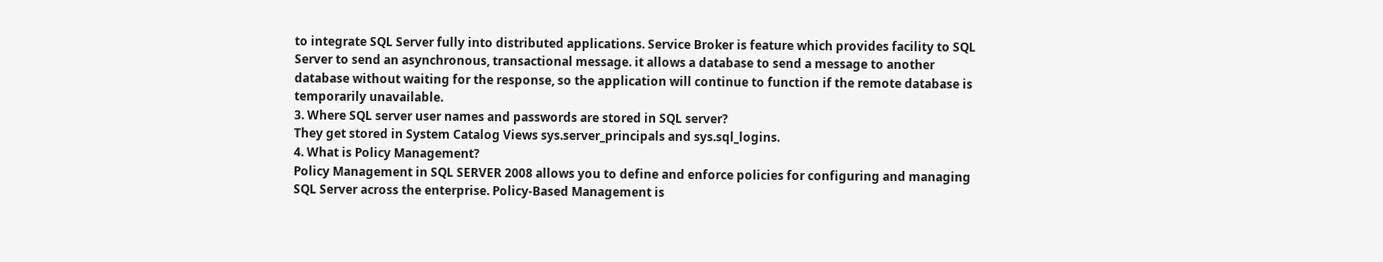to integrate SQL Server fully into distributed applications. Service Broker is feature which provides facility to SQL Server to send an asynchronous, transactional message. it allows a database to send a message to another database without waiting for the response, so the application will continue to function if the remote database is temporarily unavailable.
3. Where SQL server user names and passwords are stored in SQL server?
They get stored in System Catalog Views sys.server_principals and sys.sql_logins.
4. What is Policy Management?
Policy Management in SQL SERVER 2008 allows you to define and enforce policies for configuring and managing SQL Server across the enterprise. Policy-Based Management is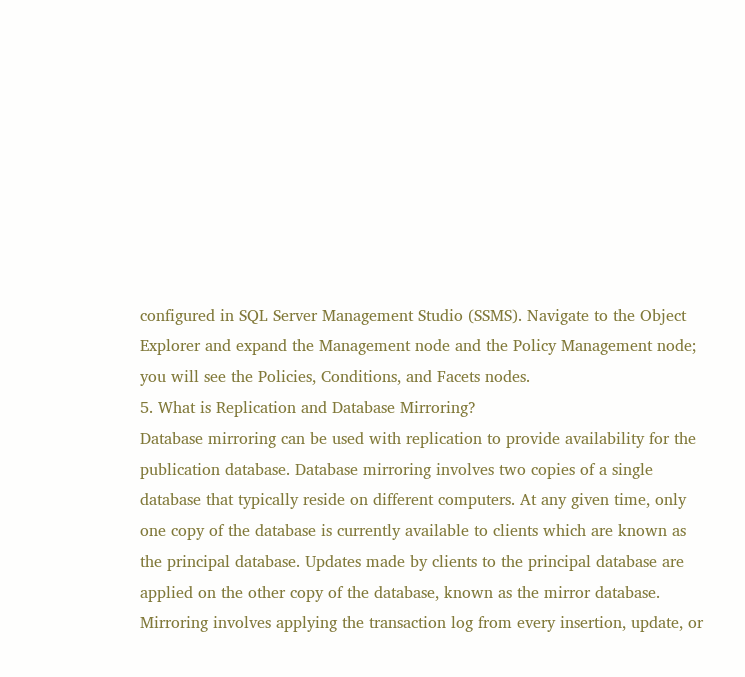configured in SQL Server Management Studio (SSMS). Navigate to the Object Explorer and expand the Management node and the Policy Management node; you will see the Policies, Conditions, and Facets nodes.
5. What is Replication and Database Mirroring?
Database mirroring can be used with replication to provide availability for the publication database. Database mirroring involves two copies of a single database that typically reside on different computers. At any given time, only one copy of the database is currently available to clients which are known as the principal database. Updates made by clients to the principal database are applied on the other copy of the database, known as the mirror database. Mirroring involves applying the transaction log from every insertion, update, or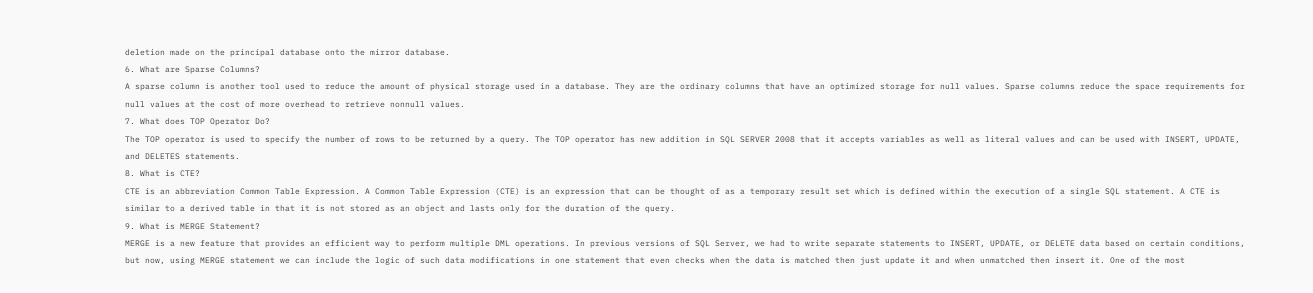deletion made on the principal database onto the mirror database.
6. What are Sparse Columns?
A sparse column is another tool used to reduce the amount of physical storage used in a database. They are the ordinary columns that have an optimized storage for null values. Sparse columns reduce the space requirements for null values at the cost of more overhead to retrieve nonnull values.
7. What does TOP Operator Do?
The TOP operator is used to specify the number of rows to be returned by a query. The TOP operator has new addition in SQL SERVER 2008 that it accepts variables as well as literal values and can be used with INSERT, UPDATE, and DELETES statements.
8. What is CTE?
CTE is an abbreviation Common Table Expression. A Common Table Expression (CTE) is an expression that can be thought of as a temporary result set which is defined within the execution of a single SQL statement. A CTE is similar to a derived table in that it is not stored as an object and lasts only for the duration of the query.
9. What is MERGE Statement?
MERGE is a new feature that provides an efficient way to perform multiple DML operations. In previous versions of SQL Server, we had to write separate statements to INSERT, UPDATE, or DELETE data based on certain conditions, but now, using MERGE statement we can include the logic of such data modifications in one statement that even checks when the data is matched then just update it and when unmatched then insert it. One of the most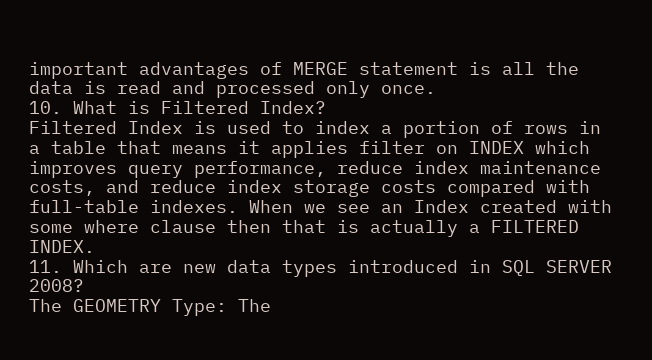important advantages of MERGE statement is all the data is read and processed only once.
10. What is Filtered Index?
Filtered Index is used to index a portion of rows in a table that means it applies filter on INDEX which improves query performance, reduce index maintenance costs, and reduce index storage costs compared with full-table indexes. When we see an Index created with some where clause then that is actually a FILTERED INDEX.
11. Which are new data types introduced in SQL SERVER 2008?
The GEOMETRY Type: The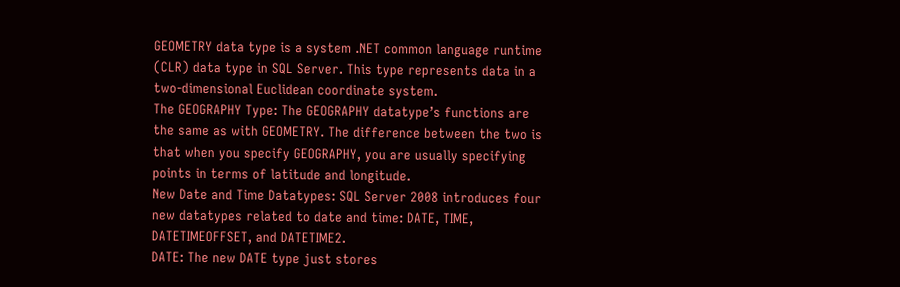GEOMETRY data type is a system .NET common language runtime (CLR) data type in SQL Server. This type represents data in a two-dimensional Euclidean coordinate system.
The GEOGRAPHY Type: The GEOGRAPHY datatype’s functions are the same as with GEOMETRY. The difference between the two is that when you specify GEOGRAPHY, you are usually specifying points in terms of latitude and longitude.
New Date and Time Datatypes: SQL Server 2008 introduces four new datatypes related to date and time: DATE, TIME, DATETIMEOFFSET, and DATETIME2.
DATE: The new DATE type just stores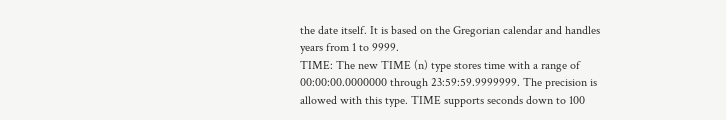the date itself. It is based on the Gregorian calendar and handles years from 1 to 9999.
TIME: The new TIME (n) type stores time with a range of 00:00:00.0000000 through 23:59:59.9999999. The precision is allowed with this type. TIME supports seconds down to 100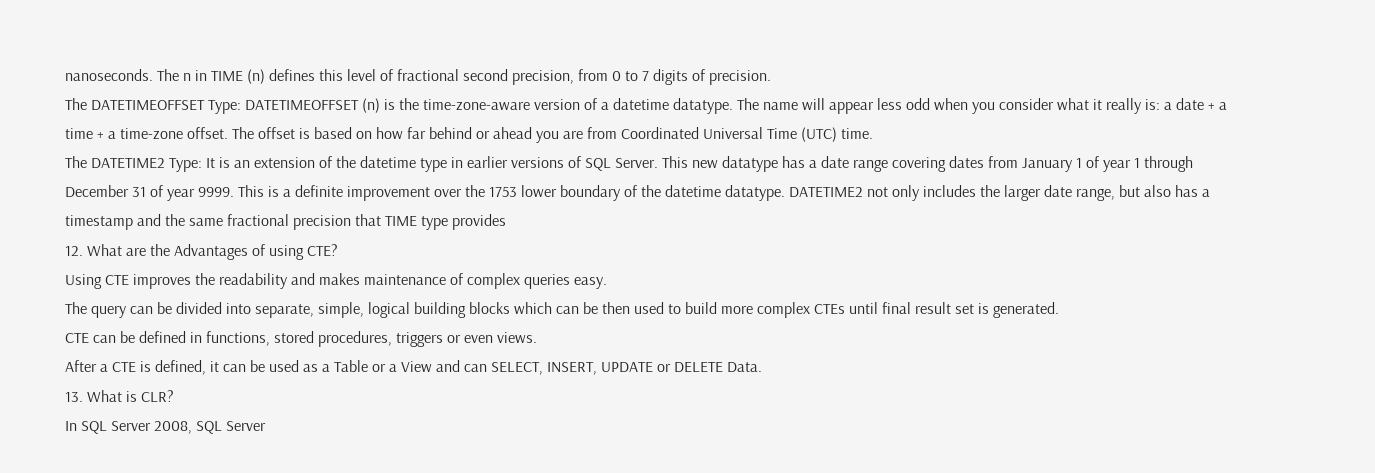nanoseconds. The n in TIME (n) defines this level of fractional second precision, from 0 to 7 digits of precision.
The DATETIMEOFFSET Type: DATETIMEOFFSET (n) is the time-zone-aware version of a datetime datatype. The name will appear less odd when you consider what it really is: a date + a time + a time-zone offset. The offset is based on how far behind or ahead you are from Coordinated Universal Time (UTC) time.
The DATETIME2 Type: It is an extension of the datetime type in earlier versions of SQL Server. This new datatype has a date range covering dates from January 1 of year 1 through December 31 of year 9999. This is a definite improvement over the 1753 lower boundary of the datetime datatype. DATETIME2 not only includes the larger date range, but also has a timestamp and the same fractional precision that TIME type provides
12. What are the Advantages of using CTE?
Using CTE improves the readability and makes maintenance of complex queries easy.
The query can be divided into separate, simple, logical building blocks which can be then used to build more complex CTEs until final result set is generated.
CTE can be defined in functions, stored procedures, triggers or even views.
After a CTE is defined, it can be used as a Table or a View and can SELECT, INSERT, UPDATE or DELETE Data.
13. What is CLR?
In SQL Server 2008, SQL Server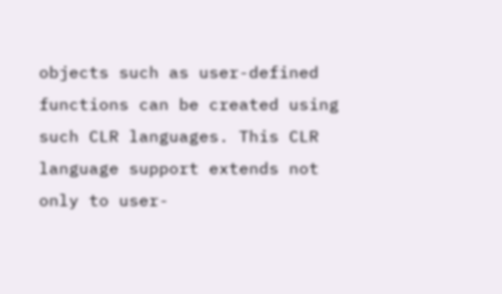objects such as user-defined functions can be created using such CLR languages. This CLR language support extends not only to user-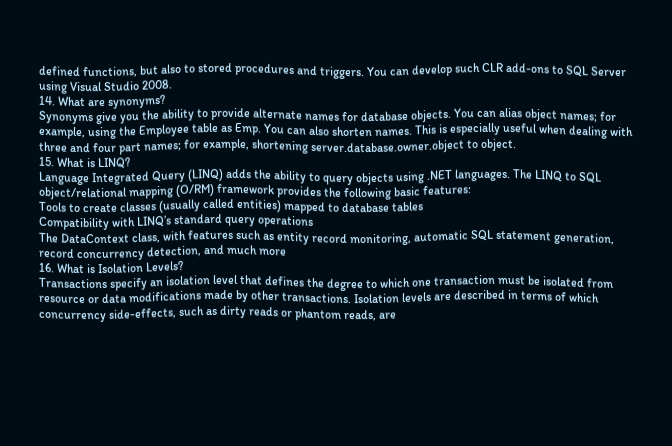defined functions, but also to stored procedures and triggers. You can develop such CLR add-ons to SQL Server using Visual Studio 2008.
14. What are synonyms?
Synonyms give you the ability to provide alternate names for database objects. You can alias object names; for example, using the Employee table as Emp. You can also shorten names. This is especially useful when dealing with three and four part names; for example, shortening server.database.owner.object to object.
15. What is LINQ?
Language Integrated Query (LINQ) adds the ability to query objects using .NET languages. The LINQ to SQL object/relational mapping (O/RM) framework provides the following basic features:
Tools to create classes (usually called entities) mapped to database tables
Compatibility with LINQ’s standard query operations
The DataContext class, with features such as entity record monitoring, automatic SQL statement generation, record concurrency detection, and much more
16. What is Isolation Levels?
Transactions specify an isolation level that defines the degree to which one transaction must be isolated from resource or data modifications made by other transactions. Isolation levels are described in terms of which concurrency side-effects, such as dirty reads or phantom reads, are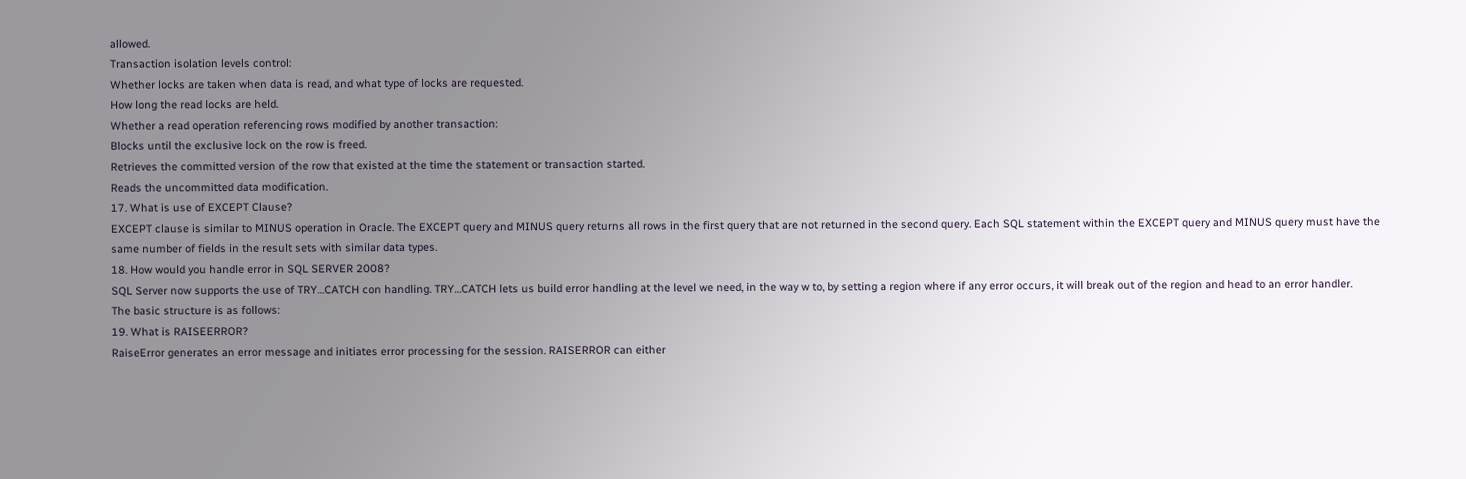allowed.
Transaction isolation levels control:
Whether locks are taken when data is read, and what type of locks are requested.
How long the read locks are held.
Whether a read operation referencing rows modified by another transaction:
Blocks until the exclusive lock on the row is freed.
Retrieves the committed version of the row that existed at the time the statement or transaction started.
Reads the uncommitted data modification.
17. What is use of EXCEPT Clause?
EXCEPT clause is similar to MINUS operation in Oracle. The EXCEPT query and MINUS query returns all rows in the first query that are not returned in the second query. Each SQL statement within the EXCEPT query and MINUS query must have the same number of fields in the result sets with similar data types.
18. How would you handle error in SQL SERVER 2008?
SQL Server now supports the use of TRY…CATCH con handling. TRY…CATCH lets us build error handling at the level we need, in the way w to, by setting a region where if any error occurs, it will break out of the region and head to an error handler.
The basic structure is as follows:
19. What is RAISEERROR?
RaiseError generates an error message and initiates error processing for the session. RAISERROR can either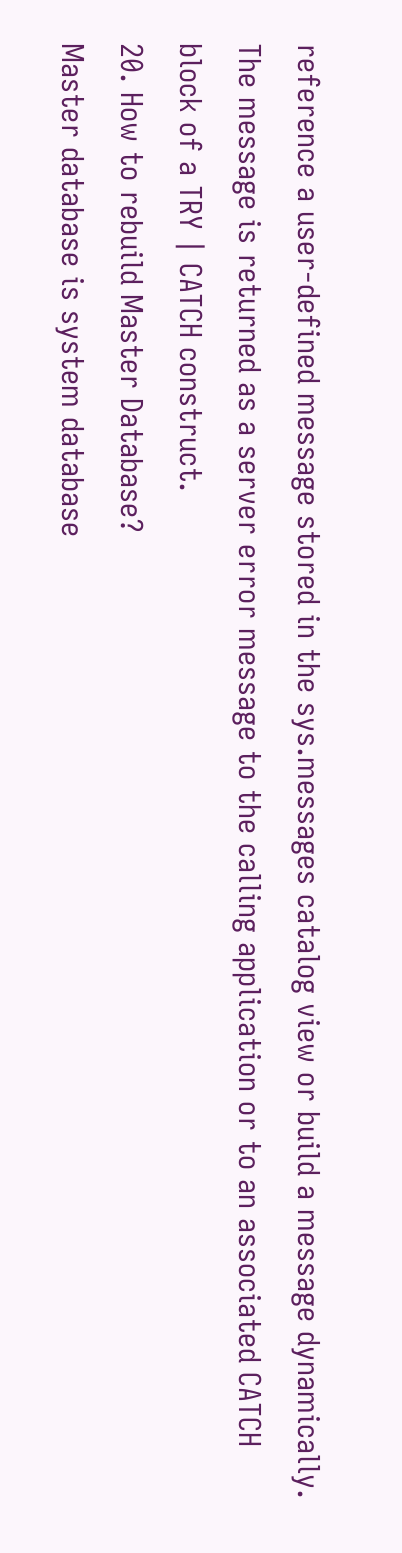reference a user-defined message stored in the sys.messages catalog view or build a message dynamically. The message is returned as a server error message to the calling application or to an associated CATCH block of a TRY | CATCH construct.
20. How to rebuild Master Database?
Master database is system database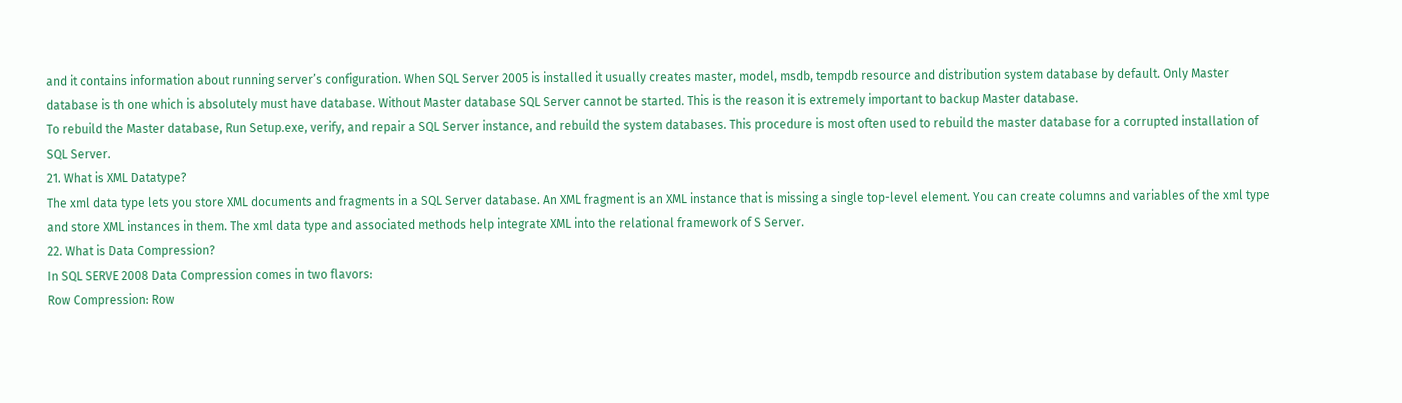and it contains information about running server’s configuration. When SQL Server 2005 is installed it usually creates master, model, msdb, tempdb resource and distribution system database by default. Only Master database is th one which is absolutely must have database. Without Master database SQL Server cannot be started. This is the reason it is extremely important to backup Master database.
To rebuild the Master database, Run Setup.exe, verify, and repair a SQL Server instance, and rebuild the system databases. This procedure is most often used to rebuild the master database for a corrupted installation of SQL Server.
21. What is XML Datatype?
The xml data type lets you store XML documents and fragments in a SQL Server database. An XML fragment is an XML instance that is missing a single top-level element. You can create columns and variables of the xml type and store XML instances in them. The xml data type and associated methods help integrate XML into the relational framework of S Server.
22. What is Data Compression?
In SQL SERVE 2008 Data Compression comes in two flavors:
Row Compression: Row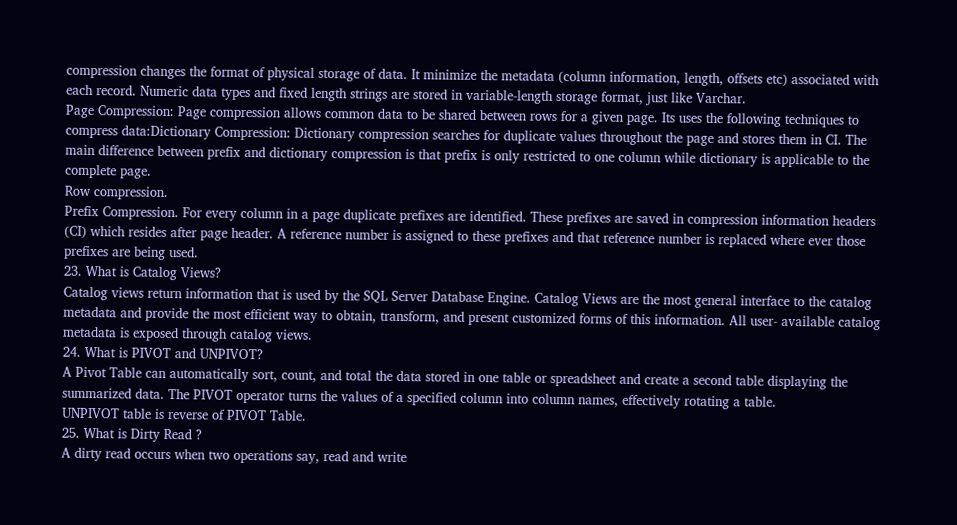compression changes the format of physical storage of data. It minimize the metadata (column information, length, offsets etc) associated with each record. Numeric data types and fixed length strings are stored in variable-length storage format, just like Varchar.
Page Compression: Page compression allows common data to be shared between rows for a given page. Its uses the following techniques to compress data:Dictionary Compression: Dictionary compression searches for duplicate values throughout the page and stores them in CI. The main difference between prefix and dictionary compression is that prefix is only restricted to one column while dictionary is applicable to the complete page.
Row compression.
Prefix Compression. For every column in a page duplicate prefixes are identified. These prefixes are saved in compression information headers (CI) which resides after page header. A reference number is assigned to these prefixes and that reference number is replaced where ever those prefixes are being used.
23. What is Catalog Views?
Catalog views return information that is used by the SQL Server Database Engine. Catalog Views are the most general interface to the catalog metadata and provide the most efficient way to obtain, transform, and present customized forms of this information. All user- available catalog metadata is exposed through catalog views.
24. What is PIVOT and UNPIVOT?
A Pivot Table can automatically sort, count, and total the data stored in one table or spreadsheet and create a second table displaying the summarized data. The PIVOT operator turns the values of a specified column into column names, effectively rotating a table.
UNPIVOT table is reverse of PIVOT Table.
25. What is Dirty Read ?
A dirty read occurs when two operations say, read and write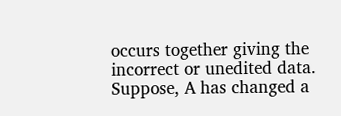occurs together giving the incorrect or unedited data. Suppose, A has changed a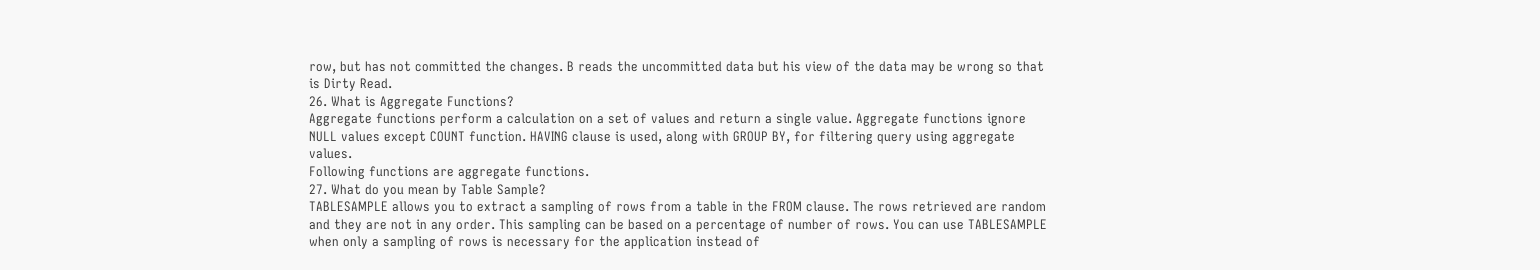row, but has not committed the changes. B reads the uncommitted data but his view of the data may be wrong so that is Dirty Read.
26. What is Aggregate Functions?
Aggregate functions perform a calculation on a set of values and return a single value. Aggregate functions ignore NULL values except COUNT function. HAVING clause is used, along with GROUP BY, for filtering query using aggregate values.
Following functions are aggregate functions.
27. What do you mean by Table Sample?
TABLESAMPLE allows you to extract a sampling of rows from a table in the FROM clause. The rows retrieved are random and they are not in any order. This sampling can be based on a percentage of number of rows. You can use TABLESAMPLE when only a sampling of rows is necessary for the application instead of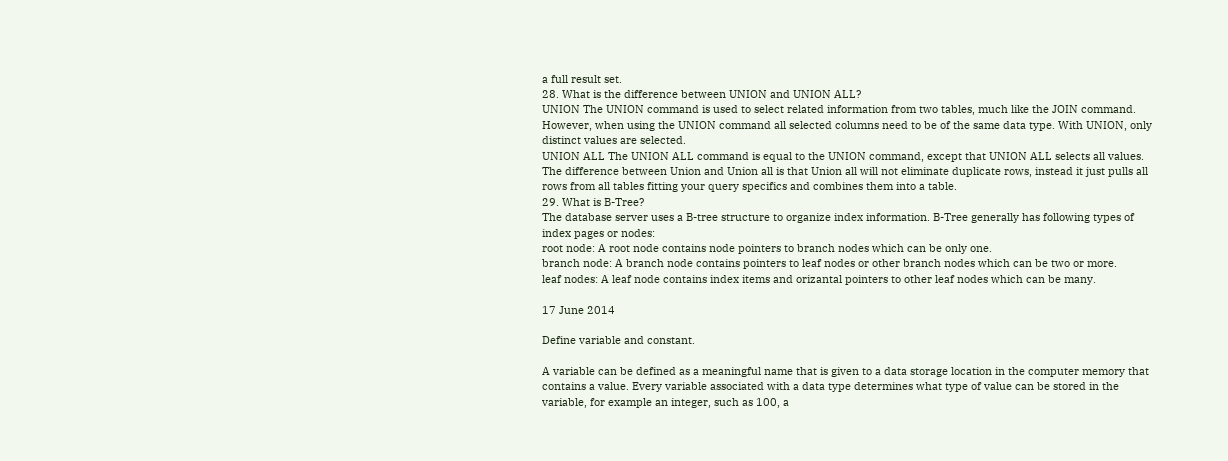a full result set.
28. What is the difference between UNION and UNION ALL?
UNION The UNION command is used to select related information from two tables, much like the JOIN command. However, when using the UNION command all selected columns need to be of the same data type. With UNION, only distinct values are selected.
UNION ALL The UNION ALL command is equal to the UNION command, except that UNION ALL selects all values.
The difference between Union and Union all is that Union all will not eliminate duplicate rows, instead it just pulls all rows from all tables fitting your query specifics and combines them into a table.
29. What is B-Tree?
The database server uses a B-tree structure to organize index information. B-Tree generally has following types of index pages or nodes:
root node: A root node contains node pointers to branch nodes which can be only one.
branch node: A branch node contains pointers to leaf nodes or other branch nodes which can be two or more.
leaf nodes: A leaf node contains index items and orizantal pointers to other leaf nodes which can be many.

17 June 2014

Define variable and constant.

A variable can be defined as a meaningful name that is given to a data storage location in the computer memory that contains a value. Every variable associated with a data type determines what type of value can be stored in the variable, for example an integer, such as 100, a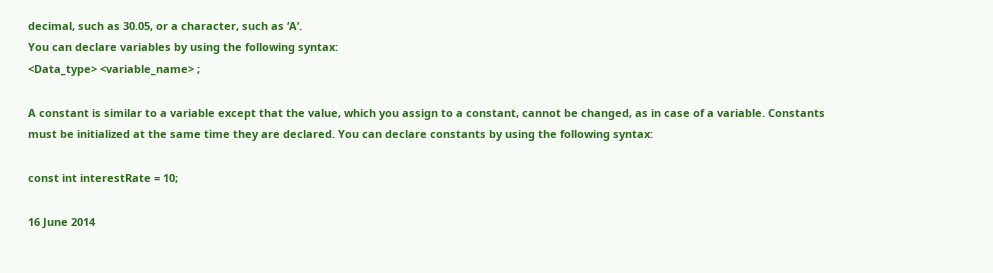decimal, such as 30.05, or a character, such as ‘A’.
You can declare variables by using the following syntax:
<Data_type> <variable_name> ;

A constant is similar to a variable except that the value, which you assign to a constant, cannot be changed, as in case of a variable. Constants must be initialized at the same time they are declared. You can declare constants by using the following syntax:

const int interestRate = 10;

16 June 2014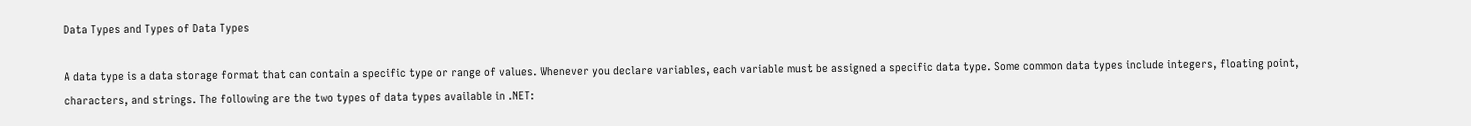Data Types and Types of Data Types

A data type is a data storage format that can contain a specific type or range of values. Whenever you declare variables, each variable must be assigned a specific data type. Some common data types include integers, floating point, characters, and strings. The following are the two types of data types available in .NET: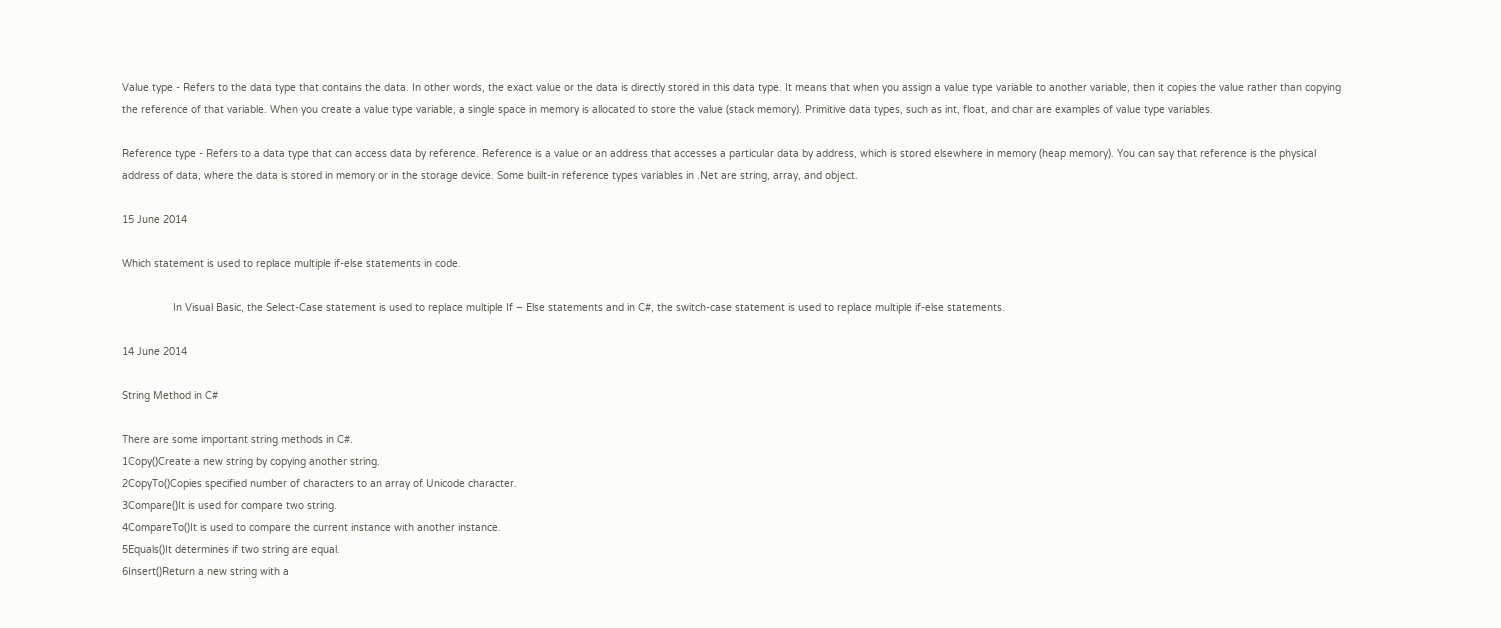Value type - Refers to the data type that contains the data. In other words, the exact value or the data is directly stored in this data type. It means that when you assign a value type variable to another variable, then it copies the value rather than copying the reference of that variable. When you create a value type variable, a single space in memory is allocated to store the value (stack memory). Primitive data types, such as int, float, and char are examples of value type variables.

Reference type - Refers to a data type that can access data by reference. Reference is a value or an address that accesses a particular data by address, which is stored elsewhere in memory (heap memory). You can say that reference is the physical address of data, where the data is stored in memory or in the storage device. Some built-in reference types variables in .Net are string, array, and object.

15 June 2014

Which statement is used to replace multiple if-else statements in code.

                 In Visual Basic, the Select-Case statement is used to replace multiple If – Else statements and in C#, the switch-case statement is used to replace multiple if-else statements.

14 June 2014

String Method in C#

There are some important string methods in C#.
1Copy()Create a new string by copying another string.
2CopyTo()Copies specified number of characters to an array of Unicode character.
3Compare()It is used for compare two string.
4CompareTo()It is used to compare the current instance with another instance.
5Equals()It determines if two string are equal.
6Insert()Return a new string with a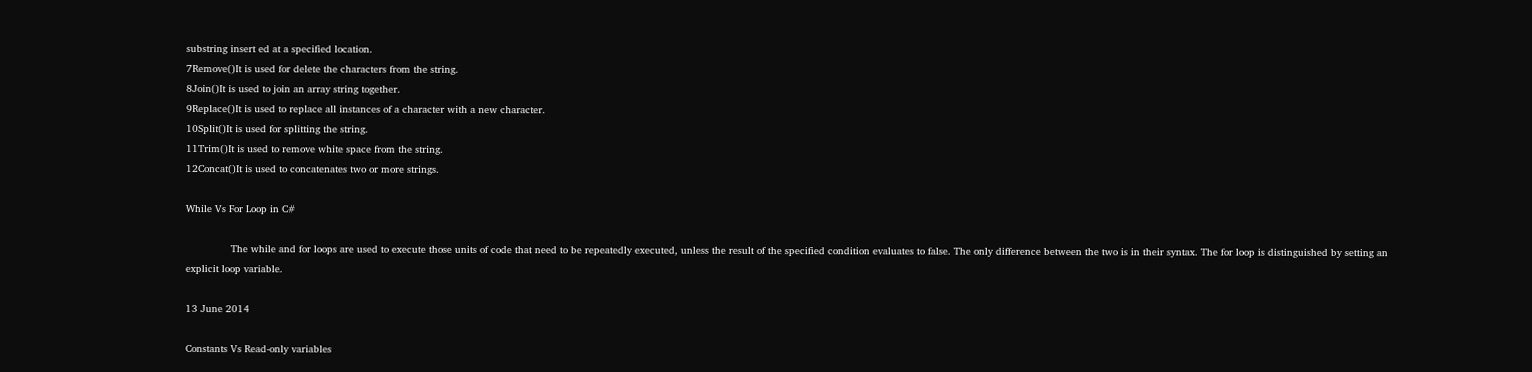substring insert ed at a specified location.
7Remove()It is used for delete the characters from the string.
8Join()It is used to join an array string together.
9Replace()It is used to replace all instances of a character with a new character.
10Split()It is used for splitting the string.
11Trim()It is used to remove white space from the string.
12Concat()It is used to concatenates two or more strings.

While Vs For Loop in C#

               The while and for loops are used to execute those units of code that need to be repeatedly executed, unless the result of the specified condition evaluates to false. The only difference between the two is in their syntax. The for loop is distinguished by setting an explicit loop variable.

13 June 2014

Constants Vs Read-only variables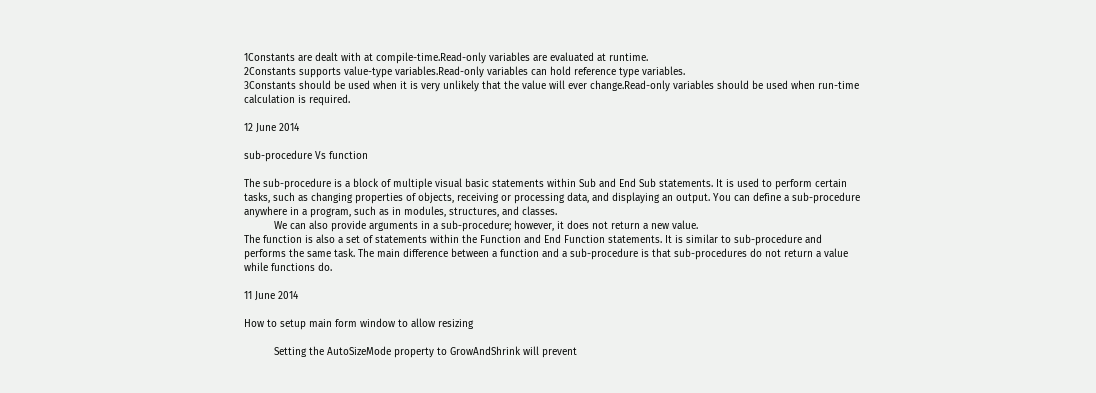1Constants are dealt with at compile-time.Read-only variables are evaluated at runtime.
2Constants supports value-type variables.Read-only variables can hold reference type variables.
3Constants should be used when it is very unlikely that the value will ever change.Read-only variables should be used when run-time calculation is required.

12 June 2014

sub-procedure Vs function

The sub-procedure is a block of multiple visual basic statements within Sub and End Sub statements. It is used to perform certain tasks, such as changing properties of objects, receiving or processing data, and displaying an output. You can define a sub-procedure anywhere in a program, such as in modules, structures, and classes.
          We can also provide arguments in a sub-procedure; however, it does not return a new value.
The function is also a set of statements within the Function and End Function statements. It is similar to sub-procedure and performs the same task. The main difference between a function and a sub-procedure is that sub-procedures do not return a value while functions do.

11 June 2014

How to setup main form window to allow resizing

          Setting the AutoSizeMode property to GrowAndShrink will prevent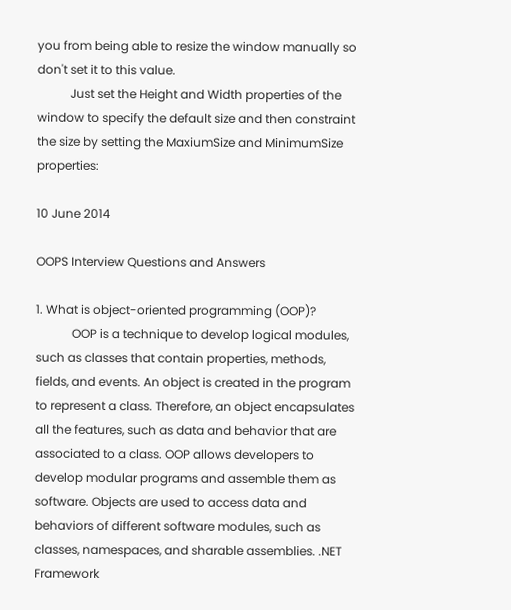you from being able to resize the window manually so don't set it to this value.
           Just set the Height and Width properties of the window to specify the default size and then constraint the size by setting the MaxiumSize and MinimumSize properties:

10 June 2014

OOPS Interview Questions and Answers

1. What is object-oriented programming (OOP)?
            OOP is a technique to develop logical modules, such as classes that contain properties, methods, fields, and events. An object is created in the program to represent a class. Therefore, an object encapsulates all the features, such as data and behavior that are associated to a class. OOP allows developers to develop modular programs and assemble them as software. Objects are used to access data and behaviors of different software modules, such as classes, namespaces, and sharable assemblies. .NET Framework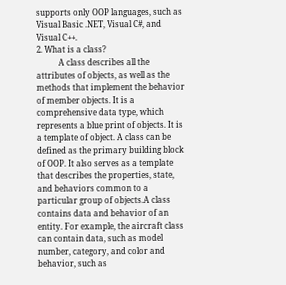supports only OOP languages, such as Visual Basic .NET, Visual C#, and Visual C++.
2. What is a class?
           A class describes all the attributes of objects, as well as the methods that implement the behavior of member objects. It is a comprehensive data type, which represents a blue print of objects. It is a template of object. A class can be defined as the primary building block of OOP. It also serves as a template that describes the properties, state, and behaviors common to a particular group of objects.A class contains data and behavior of an entity. For example, the aircraft class can contain data, such as model number, category, and color and behavior, such as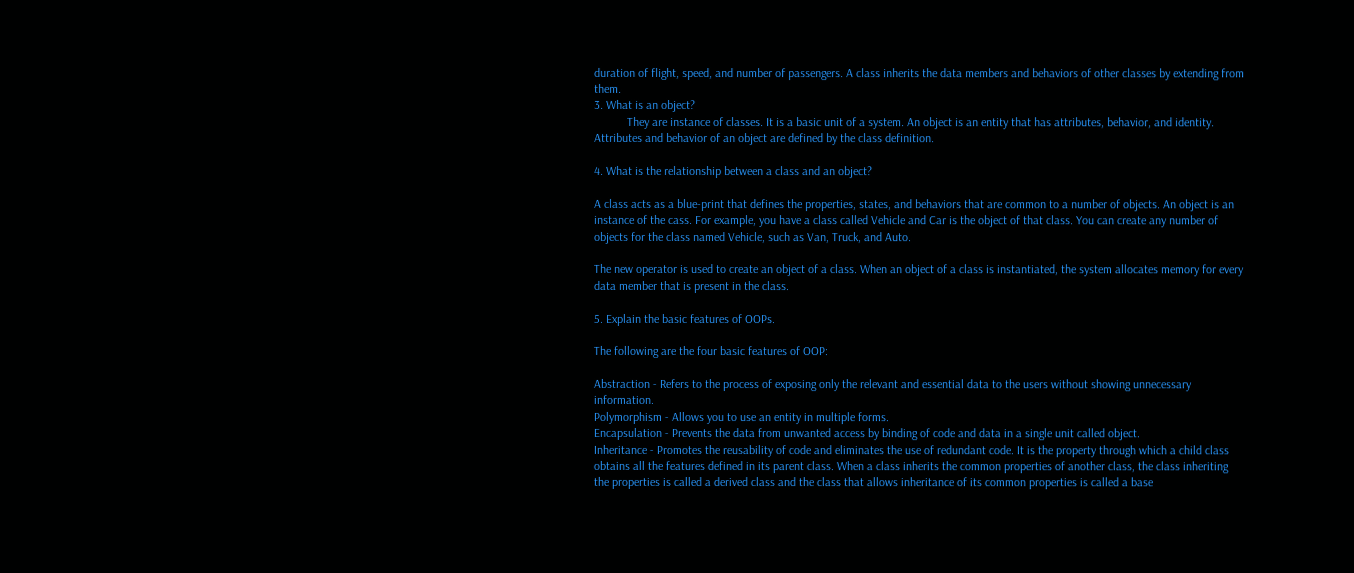duration of flight, speed, and number of passengers. A class inherits the data members and behaviors of other classes by extending from them.
3. What is an object?
           They are instance of classes. It is a basic unit of a system. An object is an entity that has attributes, behavior, and identity. Attributes and behavior of an object are defined by the class definition.

4. What is the relationship between a class and an object?

A class acts as a blue-print that defines the properties, states, and behaviors that are common to a number of objects. An object is an instance of the cass. For example, you have a class called Vehicle and Car is the object of that class. You can create any number of objects for the class named Vehicle, such as Van, Truck, and Auto.

The new operator is used to create an object of a class. When an object of a class is instantiated, the system allocates memory for every data member that is present in the class.

5. Explain the basic features of OOPs.

The following are the four basic features of OOP:

Abstraction - Refers to the process of exposing only the relevant and essential data to the users without showing unnecessary information.
Polymorphism - Allows you to use an entity in multiple forms.
Encapsulation - Prevents the data from unwanted access by binding of code and data in a single unit called object.
Inheritance - Promotes the reusability of code and eliminates the use of redundant code. It is the property through which a child class obtains all the features defined in its parent class. When a class inherits the common properties of another class, the class inheriting the properties is called a derived class and the class that allows inheritance of its common properties is called a base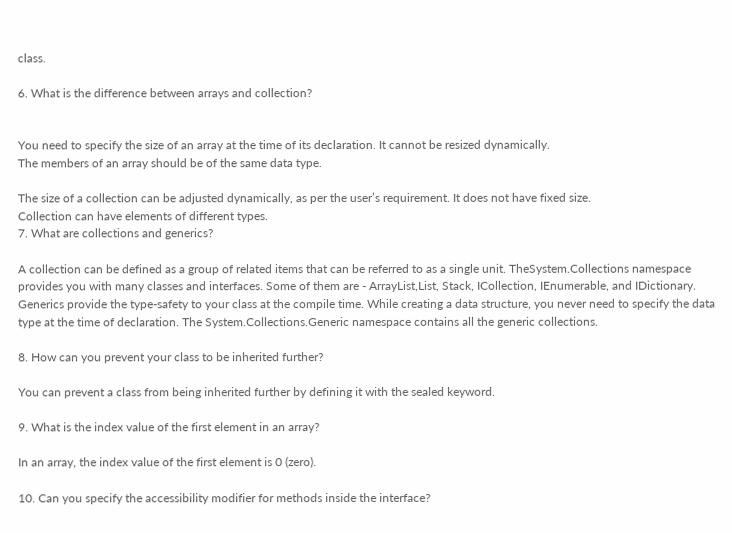class.

6. What is the difference between arrays and collection?


You need to specify the size of an array at the time of its declaration. It cannot be resized dynamically.
The members of an array should be of the same data type.

The size of a collection can be adjusted dynamically, as per the user’s requirement. It does not have fixed size.
Collection can have elements of different types.
7. What are collections and generics?

A collection can be defined as a group of related items that can be referred to as a single unit. TheSystem.Collections namespace provides you with many classes and interfaces. Some of them are - ArrayList,List, Stack, ICollection, IEnumerable, and IDictionary. Generics provide the type-safety to your class at the compile time. While creating a data structure, you never need to specify the data type at the time of declaration. The System.Collections.Generic namespace contains all the generic collections.

8. How can you prevent your class to be inherited further?

You can prevent a class from being inherited further by defining it with the sealed keyword.

9. What is the index value of the first element in an array?

In an array, the index value of the first element is 0 (zero).

10. Can you specify the accessibility modifier for methods inside the interface?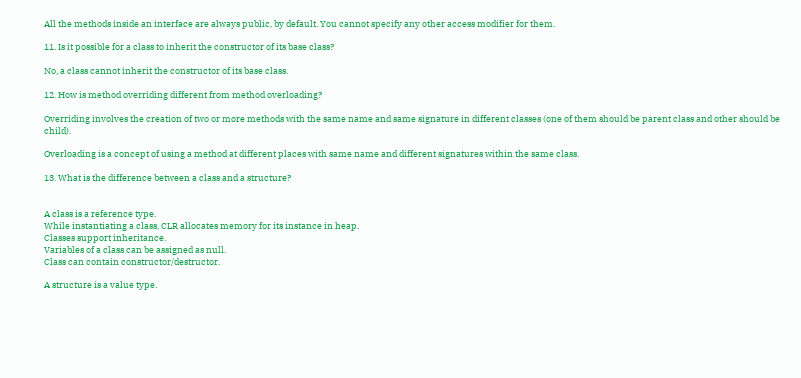All the methods inside an interface are always public, by default. You cannot specify any other access modifier for them.

11. Is it possible for a class to inherit the constructor of its base class?

No, a class cannot inherit the constructor of its base class.

12. How is method overriding different from method overloading?

Overriding involves the creation of two or more methods with the same name and same signature in different classes (one of them should be parent class and other should be child).

Overloading is a concept of using a method at different places with same name and different signatures within the same class.

13. What is the difference between a class and a structure?


A class is a reference type.
While instantiating a class, CLR allocates memory for its instance in heap.
Classes support inheritance.
Variables of a class can be assigned as null.
Class can contain constructor/destructor.

A structure is a value type.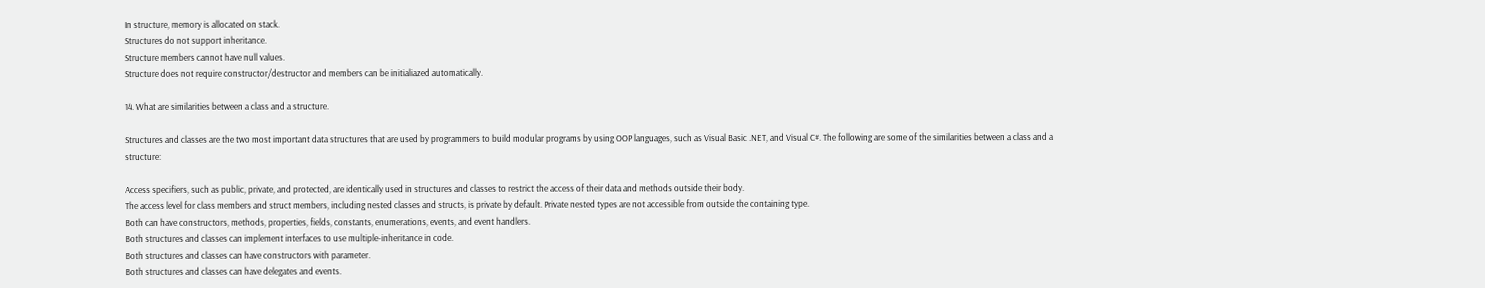In structure, memory is allocated on stack.
Structures do not support inheritance.
Structure members cannot have null values.
Structure does not require constructor/destructor and members can be initialiazed automatically.

14. What are similarities between a class and a structure.

Structures and classes are the two most important data structures that are used by programmers to build modular programs by using OOP languages, such as Visual Basic .NET, and Visual C#. The following are some of the similarities between a class and a structure:

Access specifiers, such as public, private, and protected, are identically used in structures and classes to restrict the access of their data and methods outside their body.
The access level for class members and struct members, including nested classes and structs, is private by default. Private nested types are not accessible from outside the containing type.
Both can have constructors, methods, properties, fields, constants, enumerations, events, and event handlers.
Both structures and classes can implement interfaces to use multiple-inheritance in code.
Both structures and classes can have constructors with parameter.
Both structures and classes can have delegates and events.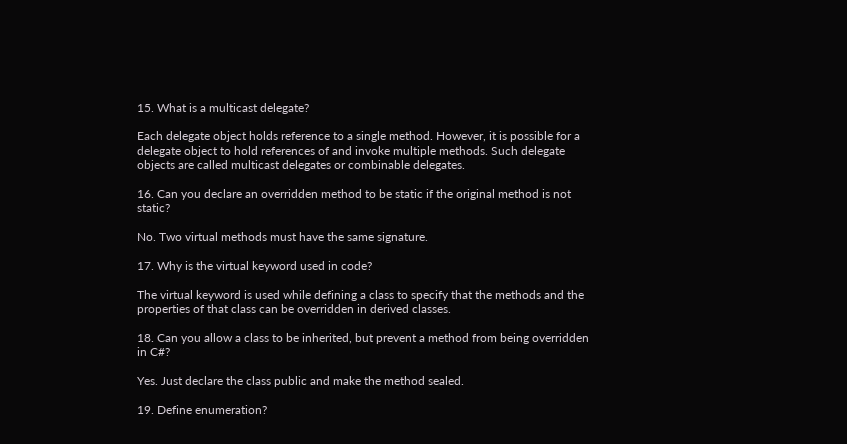15. What is a multicast delegate?

Each delegate object holds reference to a single method. However, it is possible for a delegate object to hold references of and invoke multiple methods. Such delegate objects are called multicast delegates or combinable delegates.

16. Can you declare an overridden method to be static if the original method is not static?

No. Two virtual methods must have the same signature.

17. Why is the virtual keyword used in code?

The virtual keyword is used while defining a class to specify that the methods and the properties of that class can be overridden in derived classes.

18. Can you allow a class to be inherited, but prevent a method from being overridden in C#?

Yes. Just declare the class public and make the method sealed.

19. Define enumeration?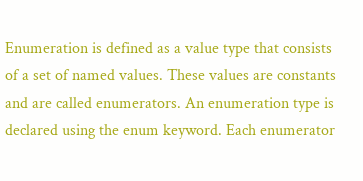Enumeration is defined as a value type that consists of a set of named values. These values are constants and are called enumerators. An enumeration type is declared using the enum keyword. Each enumerator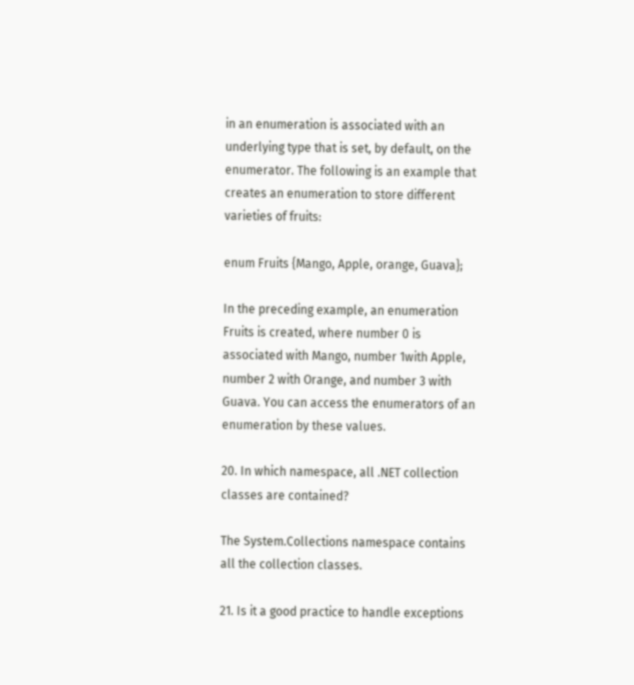in an enumeration is associated with an underlying type that is set, by default, on the enumerator. The following is an example that creates an enumeration to store different varieties of fruits:

enum Fruits {Mango, Apple, orange, Guava};

In the preceding example, an enumeration Fruits is created, where number 0 is associated with Mango, number 1with Apple, number 2 with Orange, and number 3 with Guava. You can access the enumerators of an enumeration by these values.

20. In which namespace, all .NET collection classes are contained?

The System.Collections namespace contains all the collection classes.

21. Is it a good practice to handle exceptions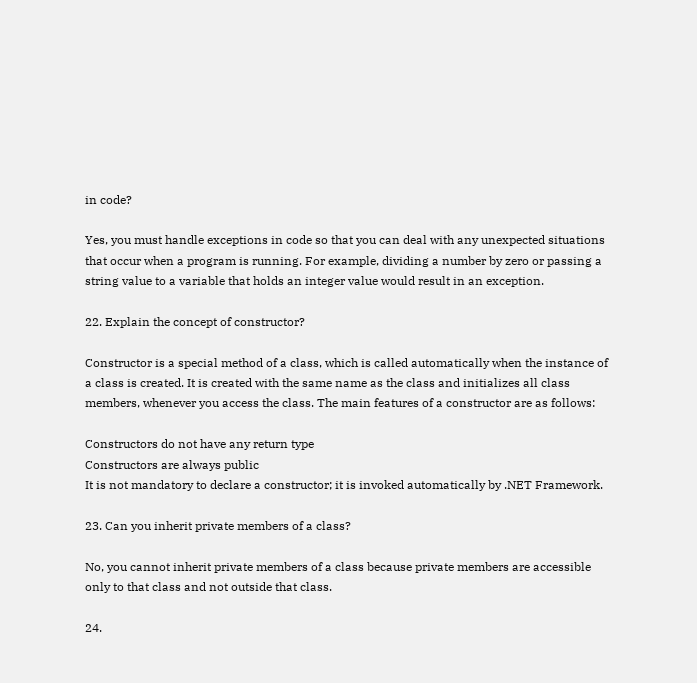in code?

Yes, you must handle exceptions in code so that you can deal with any unexpected situations that occur when a program is running. For example, dividing a number by zero or passing a string value to a variable that holds an integer value would result in an exception.

22. Explain the concept of constructor?

Constructor is a special method of a class, which is called automatically when the instance of a class is created. It is created with the same name as the class and initializes all class members, whenever you access the class. The main features of a constructor are as follows:

Constructors do not have any return type
Constructors are always public
It is not mandatory to declare a constructor; it is invoked automatically by .NET Framework.

23. Can you inherit private members of a class?

No, you cannot inherit private members of a class because private members are accessible only to that class and not outside that class.

24.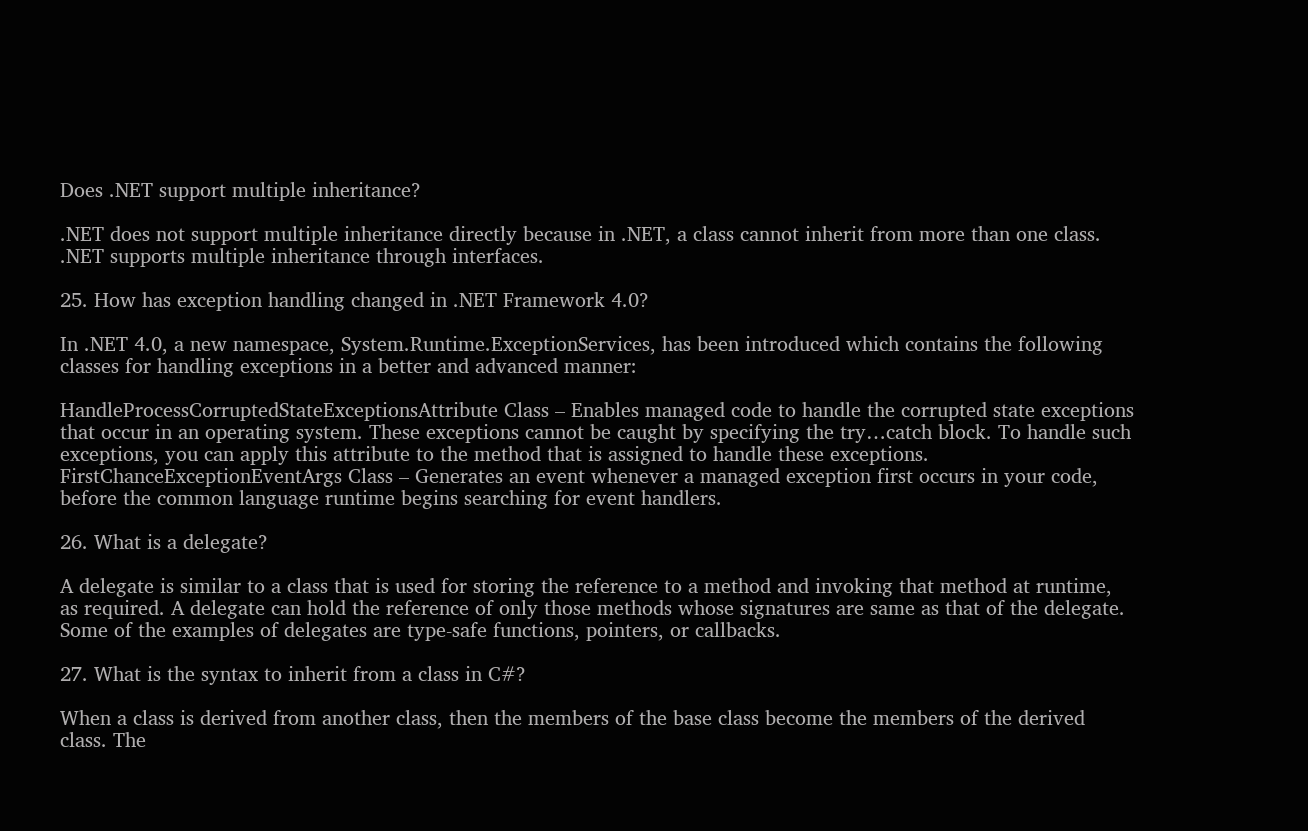Does .NET support multiple inheritance?

.NET does not support multiple inheritance directly because in .NET, a class cannot inherit from more than one class. .NET supports multiple inheritance through interfaces.

25. How has exception handling changed in .NET Framework 4.0?

In .NET 4.0, a new namespace, System.Runtime.ExceptionServices, has been introduced which contains the following classes for handling exceptions in a better and advanced manner:

HandleProcessCorruptedStateExceptionsAttribute Class – Enables managed code to handle the corrupted state exceptions that occur in an operating system. These exceptions cannot be caught by specifying the try…catch block. To handle such exceptions, you can apply this attribute to the method that is assigned to handle these exceptions.
FirstChanceExceptionEventArgs Class – Generates an event whenever a managed exception first occurs in your code, before the common language runtime begins searching for event handlers.

26. What is a delegate?

A delegate is similar to a class that is used for storing the reference to a method and invoking that method at runtime, as required. A delegate can hold the reference of only those methods whose signatures are same as that of the delegate. Some of the examples of delegates are type-safe functions, pointers, or callbacks.

27. What is the syntax to inherit from a class in C#?

When a class is derived from another class, then the members of the base class become the members of the derived class. The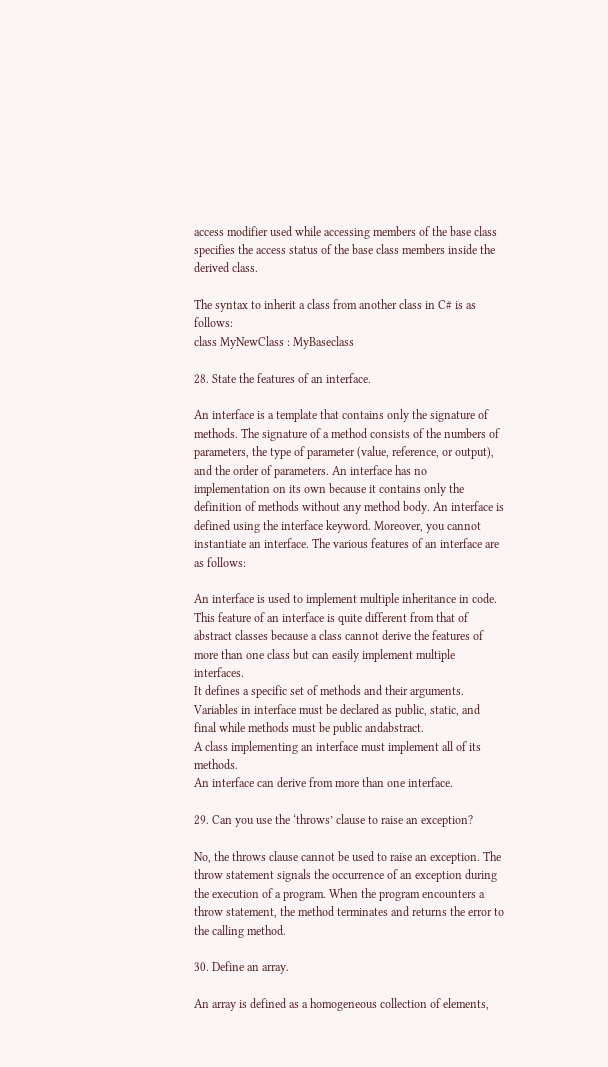access modifier used while accessing members of the base class specifies the access status of the base class members inside the derived class.

The syntax to inherit a class from another class in C# is as follows:
class MyNewClass : MyBaseclass

28. State the features of an interface.

An interface is a template that contains only the signature of methods. The signature of a method consists of the numbers of parameters, the type of parameter (value, reference, or output), and the order of parameters. An interface has no implementation on its own because it contains only the definition of methods without any method body. An interface is defined using the interface keyword. Moreover, you cannot instantiate an interface. The various features of an interface are as follows:

An interface is used to implement multiple inheritance in code. This feature of an interface is quite different from that of abstract classes because a class cannot derive the features of more than one class but can easily implement multiple interfaces.
It defines a specific set of methods and their arguments.
Variables in interface must be declared as public, static, and final while methods must be public andabstract.
A class implementing an interface must implement all of its methods.
An interface can derive from more than one interface.

29. Can you use the ‘throws’ clause to raise an exception?

No, the throws clause cannot be used to raise an exception. The throw statement signals the occurrence of an exception during the execution of a program. When the program encounters a throw statement, the method terminates and returns the error to the calling method.

30. Define an array.

An array is defined as a homogeneous collection of elements,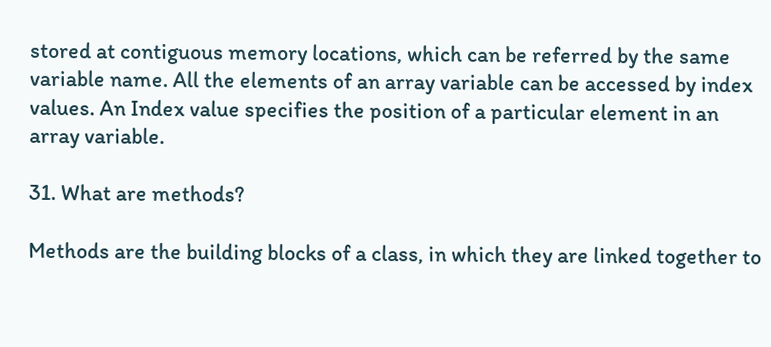stored at contiguous memory locations, which can be referred by the same variable name. All the elements of an array variable can be accessed by index values. An Index value specifies the position of a particular element in an array variable.

31. What are methods?

Methods are the building blocks of a class, in which they are linked together to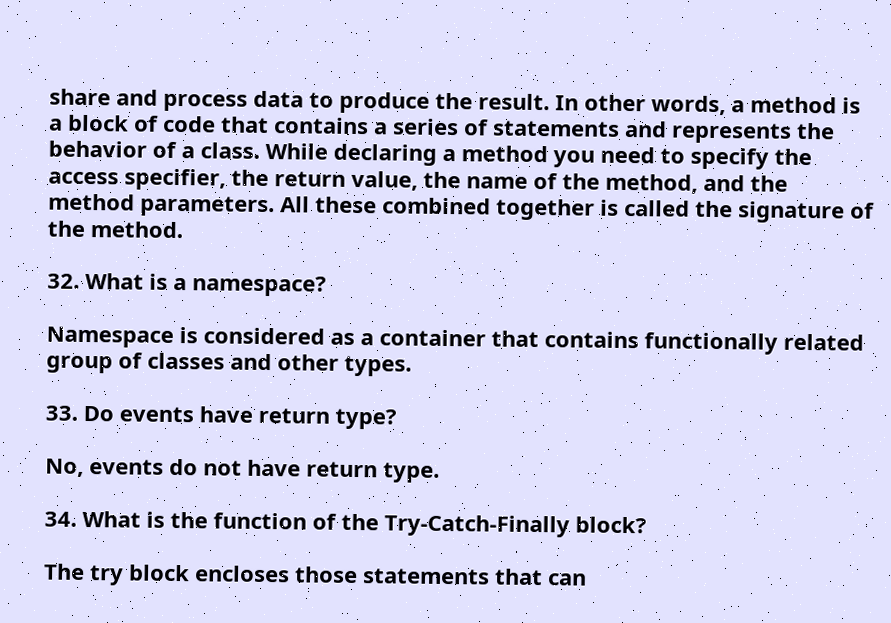share and process data to produce the result. In other words, a method is a block of code that contains a series of statements and represents the behavior of a class. While declaring a method you need to specify the access specifier, the return value, the name of the method, and the method parameters. All these combined together is called the signature of the method.

32. What is a namespace?

Namespace is considered as a container that contains functionally related group of classes and other types.

33. Do events have return type?

No, events do not have return type.

34. What is the function of the Try-Catch-Finally block?

The try block encloses those statements that can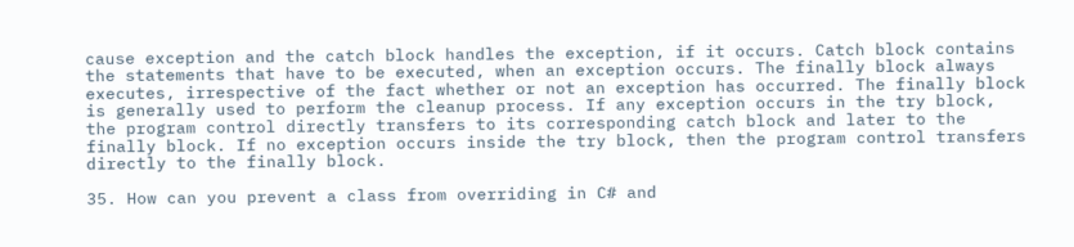cause exception and the catch block handles the exception, if it occurs. Catch block contains the statements that have to be executed, when an exception occurs. The finally block always executes, irrespective of the fact whether or not an exception has occurred. The finally block is generally used to perform the cleanup process. If any exception occurs in the try block, the program control directly transfers to its corresponding catch block and later to the finally block. If no exception occurs inside the try block, then the program control transfers directly to the finally block.

35. How can you prevent a class from overriding in C# and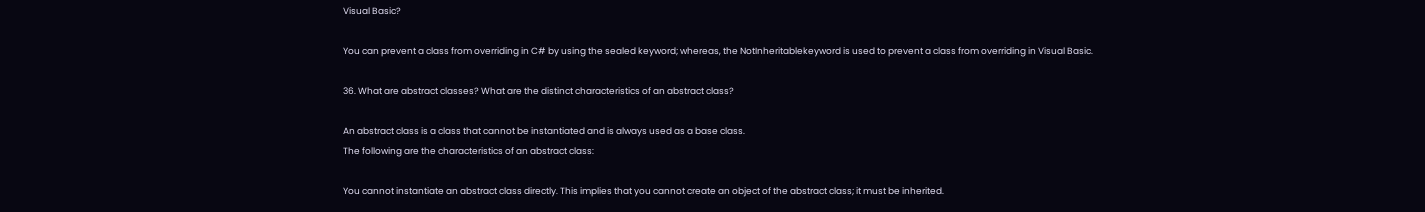Visual Basic?

You can prevent a class from overriding in C# by using the sealed keyword; whereas, the NotInheritablekeyword is used to prevent a class from overriding in Visual Basic.

36. What are abstract classes? What are the distinct characteristics of an abstract class?

An abstract class is a class that cannot be instantiated and is always used as a base class.
The following are the characteristics of an abstract class:

You cannot instantiate an abstract class directly. This implies that you cannot create an object of the abstract class; it must be inherited.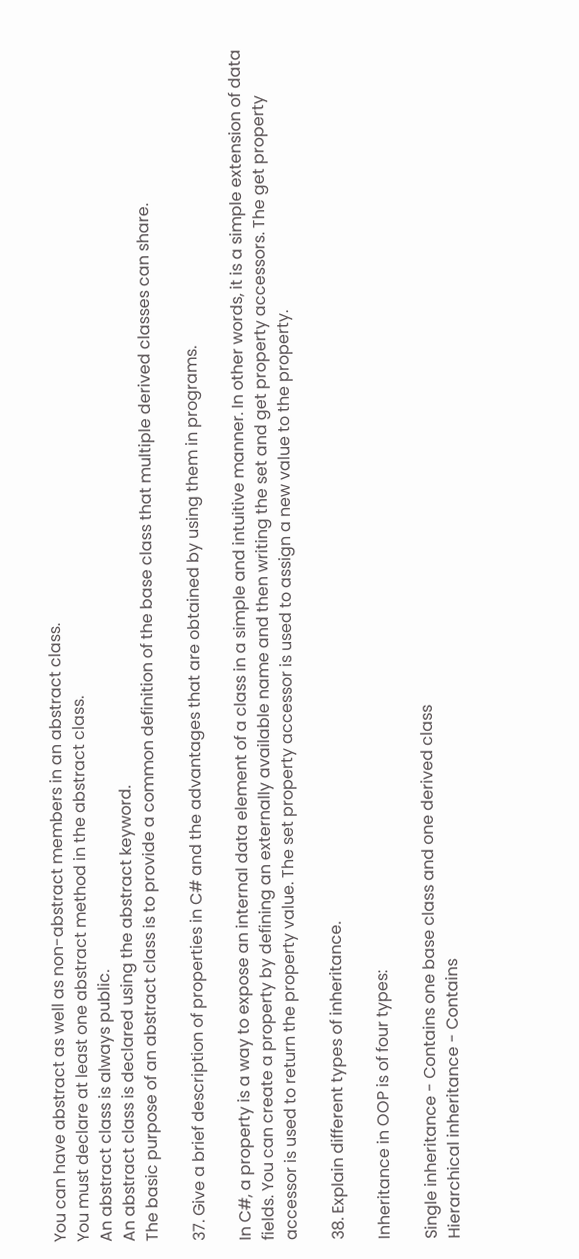You can have abstract as well as non-abstract members in an abstract class.
You must declare at least one abstract method in the abstract class.
An abstract class is always public.
An abstract class is declared using the abstract keyword.
The basic purpose of an abstract class is to provide a common definition of the base class that multiple derived classes can share.

37. Give a brief description of properties in C# and the advantages that are obtained by using them in programs.

In C#, a property is a way to expose an internal data element of a class in a simple and intuitive manner. In other words, it is a simple extension of data fields. You can create a property by defining an externally available name and then writing the set and get property accessors. The get property accessor is used to return the property value. The set property accessor is used to assign a new value to the property.

38. Explain different types of inheritance.

Inheritance in OOP is of four types:

Single inheritance - Contains one base class and one derived class
Hierarchical inheritance - Contains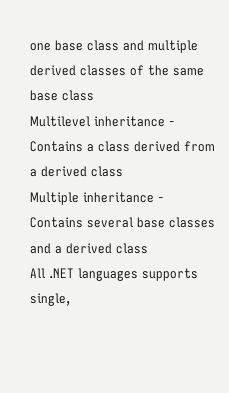one base class and multiple derived classes of the same base class
Multilevel inheritance - Contains a class derived from a derived class
Multiple inheritance - Contains several base classes and a derived class
All .NET languages supports single,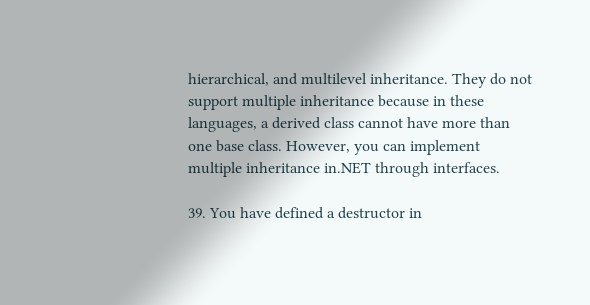hierarchical, and multilevel inheritance. They do not support multiple inheritance because in these languages, a derived class cannot have more than one base class. However, you can implement multiple inheritance in.NET through interfaces.

39. You have defined a destructor in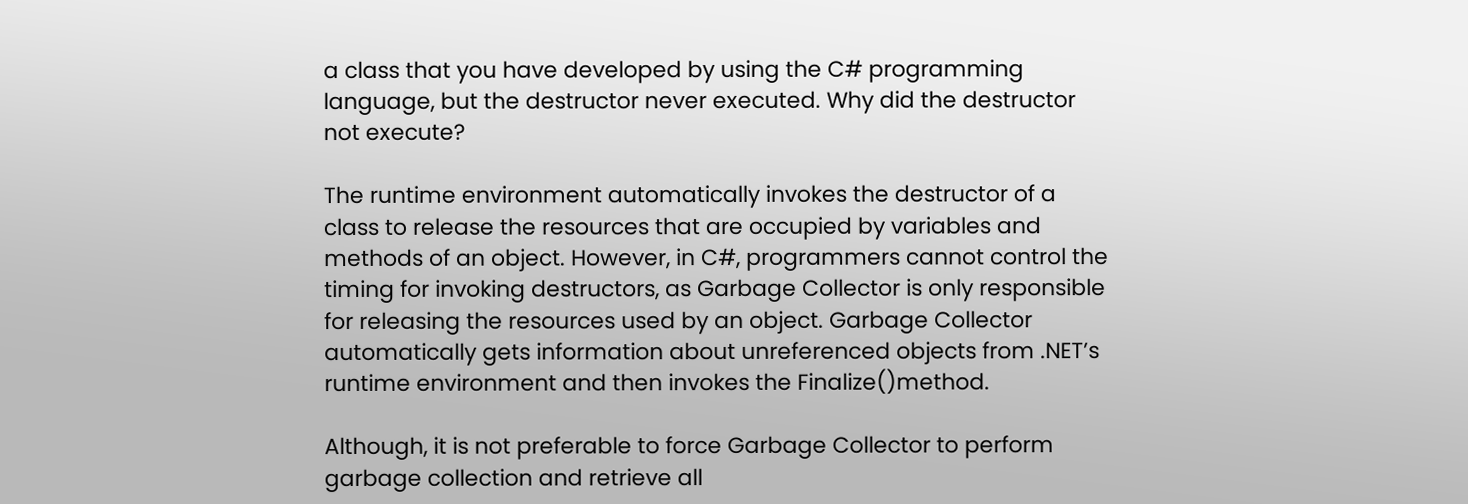a class that you have developed by using the C# programming language, but the destructor never executed. Why did the destructor not execute?

The runtime environment automatically invokes the destructor of a class to release the resources that are occupied by variables and methods of an object. However, in C#, programmers cannot control the timing for invoking destructors, as Garbage Collector is only responsible for releasing the resources used by an object. Garbage Collector automatically gets information about unreferenced objects from .NET’s runtime environment and then invokes the Finalize()method.

Although, it is not preferable to force Garbage Collector to perform garbage collection and retrieve all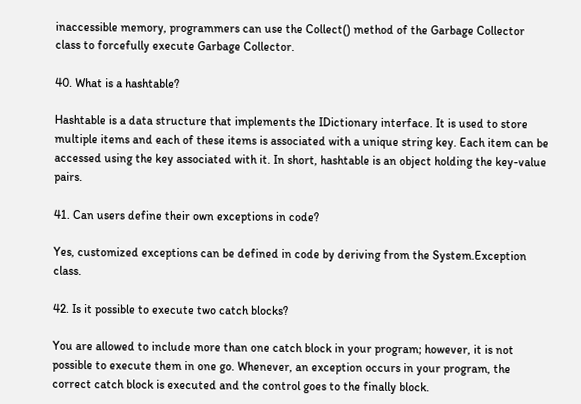inaccessible memory, programmers can use the Collect() method of the Garbage Collector class to forcefully execute Garbage Collector.

40. What is a hashtable?

Hashtable is a data structure that implements the IDictionary interface. It is used to store multiple items and each of these items is associated with a unique string key. Each item can be accessed using the key associated with it. In short, hashtable is an object holding the key-value pairs.

41. Can users define their own exceptions in code?

Yes, customized exceptions can be defined in code by deriving from the System.Exception class.

42. Is it possible to execute two catch blocks?

You are allowed to include more than one catch block in your program; however, it is not possible to execute them in one go. Whenever, an exception occurs in your program, the correct catch block is executed and the control goes to the finally block.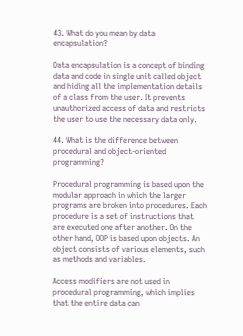43. What do you mean by data encapsulation?

Data encapsulation is a concept of binding data and code in single unit called object and hiding all the implementation details of a class from the user. It prevents unauthorized access of data and restricts the user to use the necessary data only.

44. What is the difference between procedural and object-oriented programming?

Procedural programming is based upon the modular approach in which the larger programs are broken into procedures. Each procedure is a set of instructions that are executed one after another. On the other hand, OOP is based upon objects. An object consists of various elements, such as methods and variables.

Access modifiers are not used in procedural programming, which implies that the entire data can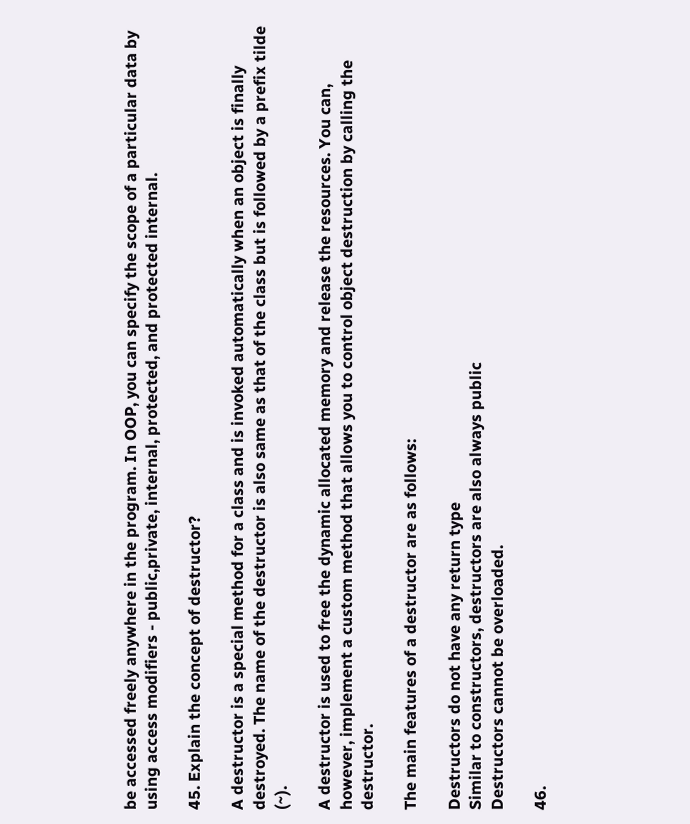be accessed freely anywhere in the program. In OOP, you can specify the scope of a particular data by using access modifiers - public,private, internal, protected, and protected internal.

45. Explain the concept of destructor?

A destructor is a special method for a class and is invoked automatically when an object is finally destroyed. The name of the destructor is also same as that of the class but is followed by a prefix tilde (~).

A destructor is used to free the dynamic allocated memory and release the resources. You can, however, implement a custom method that allows you to control object destruction by calling the destructor.

The main features of a destructor are as follows:

Destructors do not have any return type
Similar to constructors, destructors are also always public
Destructors cannot be overloaded.

46.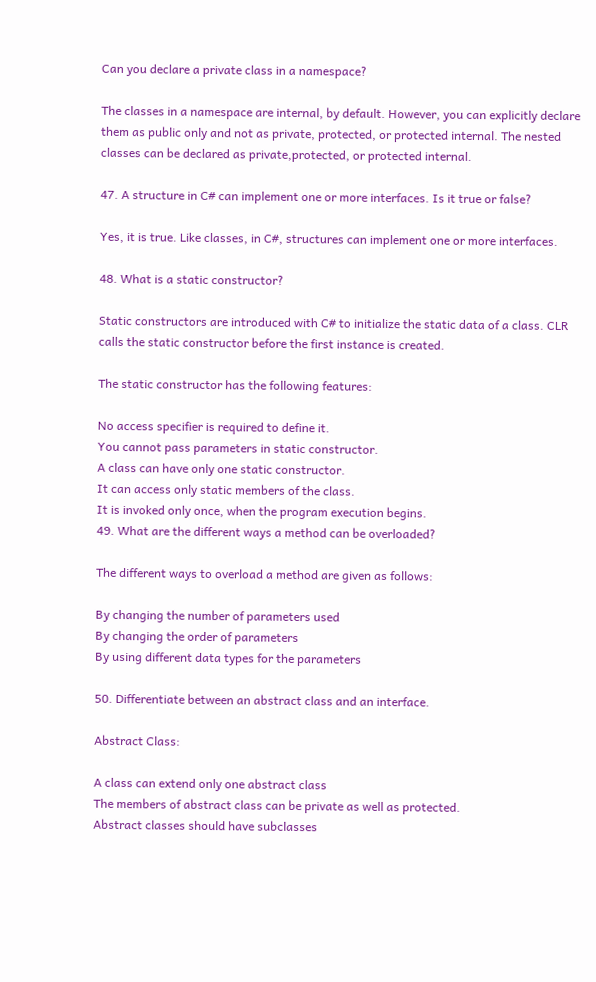Can you declare a private class in a namespace?

The classes in a namespace are internal, by default. However, you can explicitly declare them as public only and not as private, protected, or protected internal. The nested classes can be declared as private,protected, or protected internal.

47. A structure in C# can implement one or more interfaces. Is it true or false?

Yes, it is true. Like classes, in C#, structures can implement one or more interfaces.

48. What is a static constructor?

Static constructors are introduced with C# to initialize the static data of a class. CLR calls the static constructor before the first instance is created.

The static constructor has the following features:

No access specifier is required to define it.
You cannot pass parameters in static constructor.
A class can have only one static constructor.
It can access only static members of the class.
It is invoked only once, when the program execution begins.
49. What are the different ways a method can be overloaded?

The different ways to overload a method are given as follows:

By changing the number of parameters used
By changing the order of parameters
By using different data types for the parameters

50. Differentiate between an abstract class and an interface.

Abstract Class:

A class can extend only one abstract class
The members of abstract class can be private as well as protected.
Abstract classes should have subclasses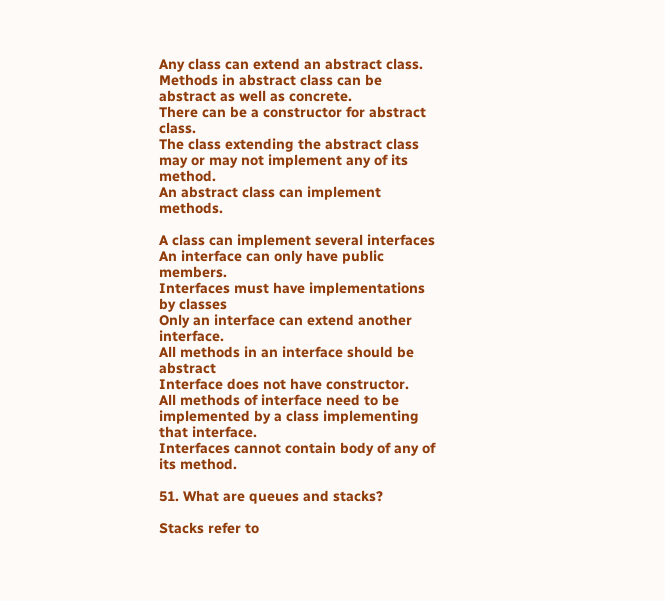Any class can extend an abstract class.
Methods in abstract class can be abstract as well as concrete.
There can be a constructor for abstract class.
The class extending the abstract class may or may not implement any of its method.
An abstract class can implement methods.

A class can implement several interfaces
An interface can only have public members.
Interfaces must have implementations by classes
Only an interface can extend another interface.
All methods in an interface should be abstract
Interface does not have constructor.
All methods of interface need to be implemented by a class implementing that interface.
Interfaces cannot contain body of any of its method.

51. What are queues and stacks?

Stacks refer to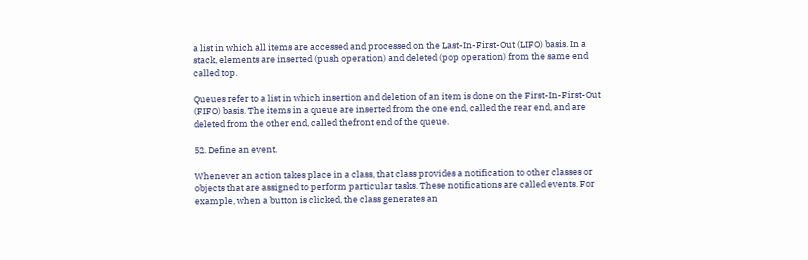a list in which all items are accessed and processed on the Last-In-First-Out (LIFO) basis. In a stack, elements are inserted (push operation) and deleted (pop operation) from the same end called top.

Queues refer to a list in which insertion and deletion of an item is done on the First-In-First-Out (FIFO) basis. The items in a queue are inserted from the one end, called the rear end, and are deleted from the other end, called thefront end of the queue.

52. Define an event.

Whenever an action takes place in a class, that class provides a notification to other classes or objects that are assigned to perform particular tasks. These notifications are called events. For example, when a button is clicked, the class generates an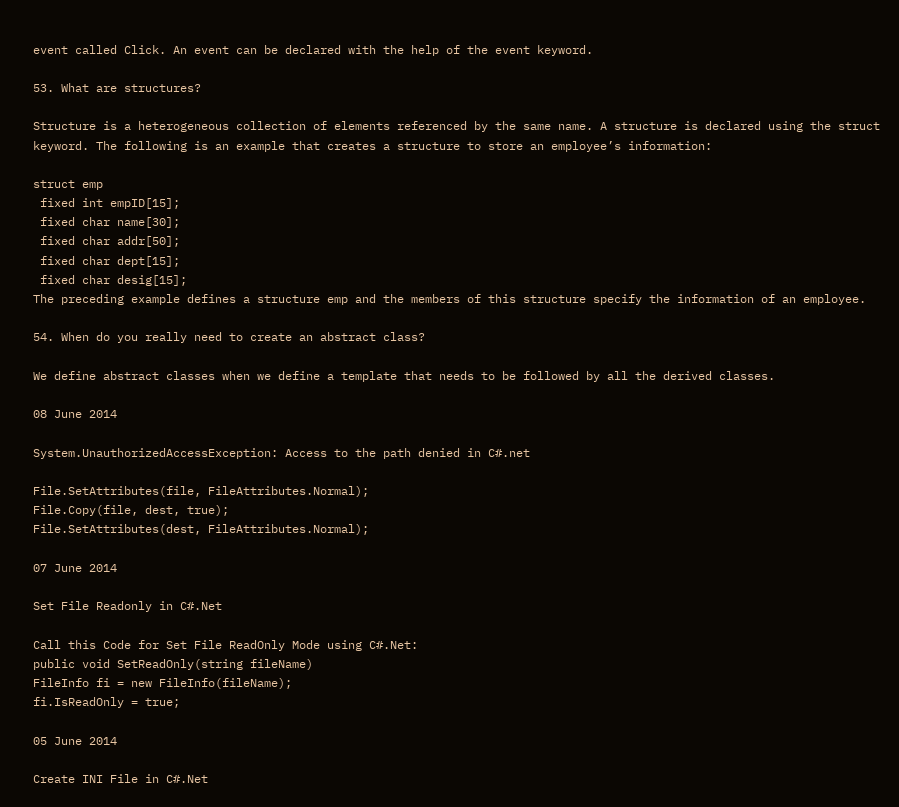event called Click. An event can be declared with the help of the event keyword.

53. What are structures?

Structure is a heterogeneous collection of elements referenced by the same name. A structure is declared using the struct keyword. The following is an example that creates a structure to store an employee’s information:

struct emp
 fixed int empID[15];
 fixed char name[30];
 fixed char addr[50];
 fixed char dept[15];
 fixed char desig[15];
The preceding example defines a structure emp and the members of this structure specify the information of an employee.

54. When do you really need to create an abstract class?

We define abstract classes when we define a template that needs to be followed by all the derived classes.

08 June 2014

System.UnauthorizedAccessException: Access to the path denied in C#.net

File.SetAttributes(file, FileAttributes.Normal);
File.Copy(file, dest, true);
File.SetAttributes(dest, FileAttributes.Normal);

07 June 2014

Set File Readonly in C#.Net

Call this Code for Set File ReadOnly Mode using C#.Net:
public void SetReadOnly(string fileName)
FileInfo fi = new FileInfo(fileName);
fi.IsReadOnly = true;

05 June 2014

Create INI File in C#.Net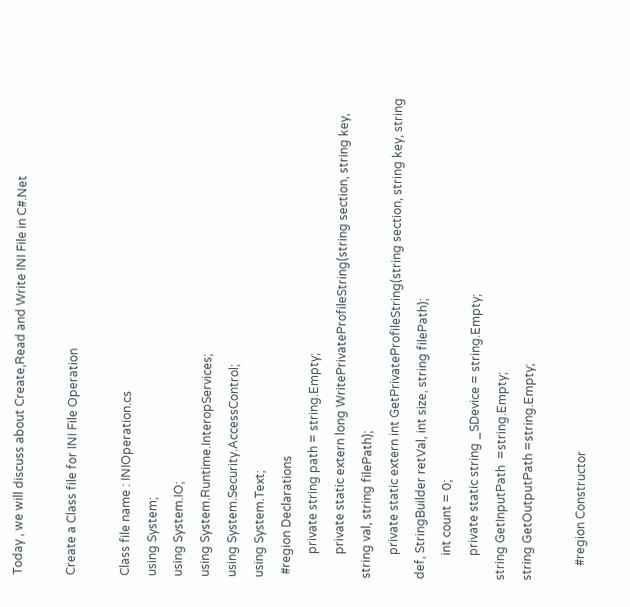Today , we will discuss about Create,Read and Write INI File in C#.Net

Create a Class file for INI File Operation

Class file name : INIOperation.cs
using System;
using System.IO;
using System.Runtime.InteropServices;
using System.Security.AccessControl;
using System.Text;
 #region Declarations
        private string path = string.Empty;
        private static extern long WritePrivateProfileString(string section, string key, string val, string filePath);
        private static extern int GetPrivateProfileString(string section, string key, string def, StringBuilder retVal, int size, string filePath);
        int count = 0;
        private static string _SDevice = string.Empty;
string GetInputPath  =string.Empty;
string GetOutputPath =string.Empty;

     #region Constructor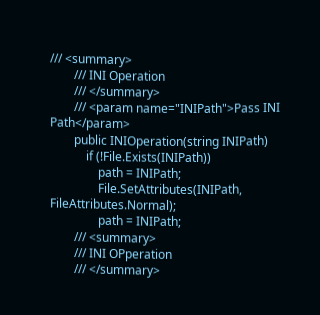/// <summary>
        /// INI Operation
        /// </summary>
        /// <param name="INIPath">Pass INI Path</param>
        public INIOperation(string INIPath)
            if (!File.Exists(INIPath))
                path = INIPath;
                File.SetAttributes(INIPath, FileAttributes.Normal);
                path = INIPath;
        /// <summary>
        /// INI OPperation
        /// </summary>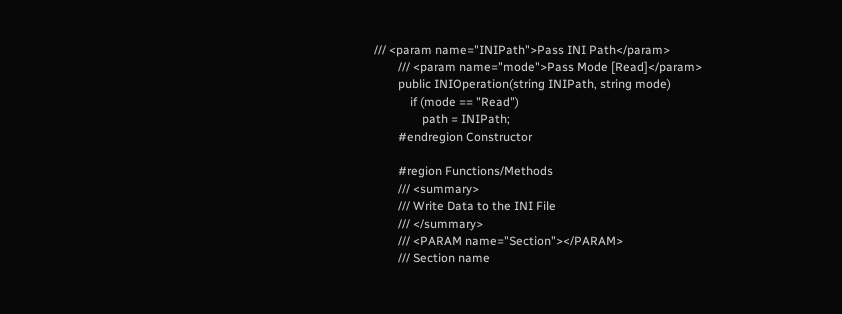/// <param name="INIPath">Pass INI Path</param>
        /// <param name="mode">Pass Mode [Read]</param>
        public INIOperation(string INIPath, string mode)
            if (mode == "Read")
                path = INIPath;
        #endregion Constructor

        #region Functions/Methods
        /// <summary>
        /// Write Data to the INI File
        /// </summary>
        /// <PARAM name="Section"></PARAM>
        /// Section name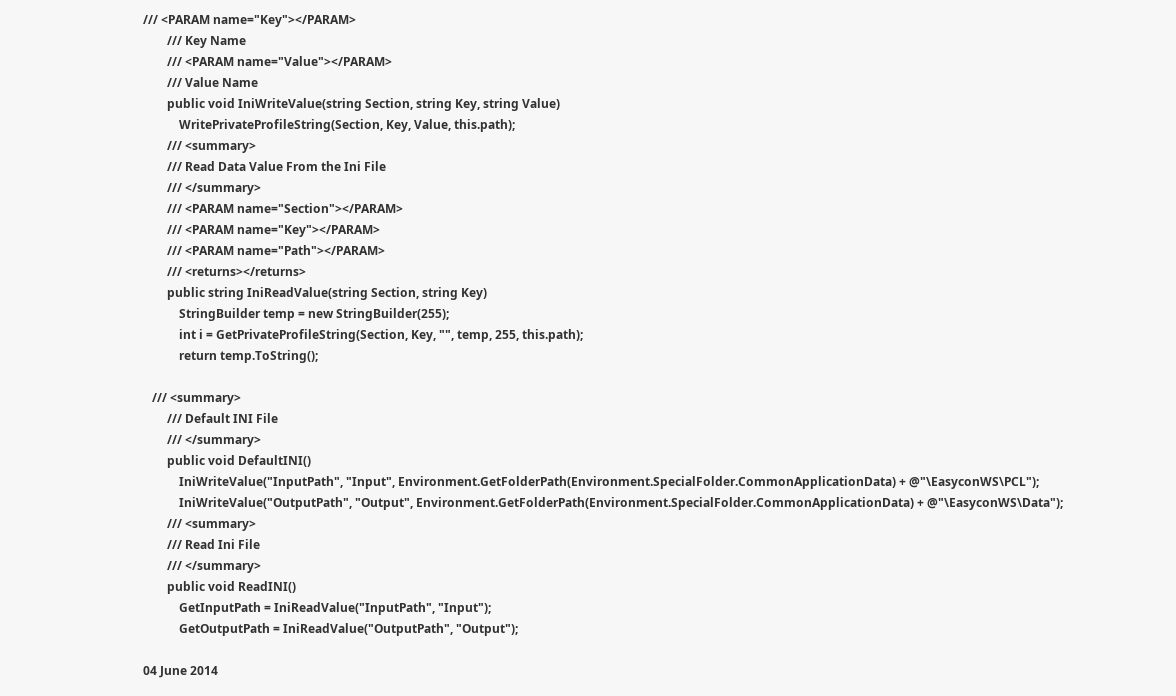/// <PARAM name="Key"></PARAM>
        /// Key Name
        /// <PARAM name="Value"></PARAM>
        /// Value Name
        public void IniWriteValue(string Section, string Key, string Value)
            WritePrivateProfileString(Section, Key, Value, this.path);
        /// <summary>
        /// Read Data Value From the Ini File
        /// </summary>
        /// <PARAM name="Section"></PARAM>
        /// <PARAM name="Key"></PARAM>
        /// <PARAM name="Path"></PARAM>
        /// <returns></returns>
        public string IniReadValue(string Section, string Key)
            StringBuilder temp = new StringBuilder(255);
            int i = GetPrivateProfileString(Section, Key, "", temp, 255, this.path);
            return temp.ToString();

   /// <summary>
        /// Default INI File
        /// </summary>
        public void DefaultINI()
            IniWriteValue("InputPath", "Input", Environment.GetFolderPath(Environment.SpecialFolder.CommonApplicationData) + @"\EasyconWS\PCL");
            IniWriteValue("OutputPath", "Output", Environment.GetFolderPath(Environment.SpecialFolder.CommonApplicationData) + @"\EasyconWS\Data");
        /// <summary>
        /// Read Ini File
        /// </summary>
        public void ReadINI()
            GetInputPath = IniReadValue("InputPath", "Input");
            GetOutputPath = IniReadValue("OutputPath", "Output");

04 June 2014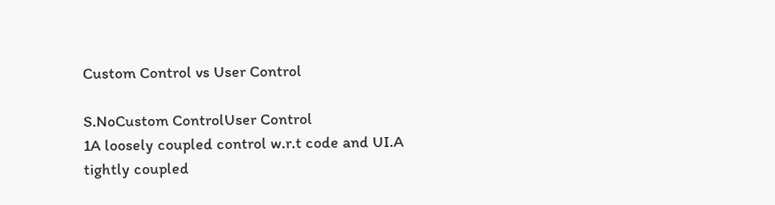Custom Control vs User Control

S.NoCustom ControlUser Control
1A loosely coupled control w.r.t code and UI.A tightly coupled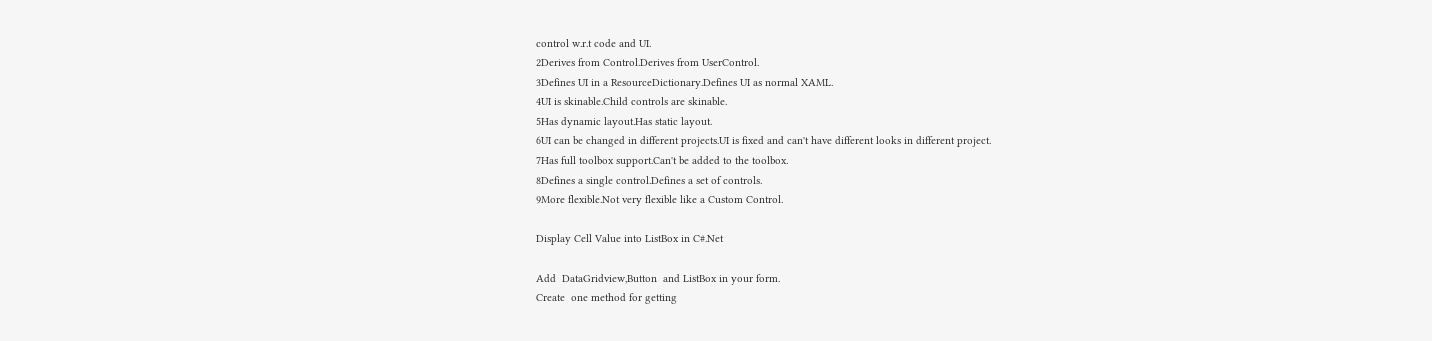control w.r.t code and UI.
2Derives from Control.Derives from UserControl.
3Defines UI in a ResourceDictionary.Defines UI as normal XAML.
4UI is skinable.Child controls are skinable.
5Has dynamic layout.Has static layout.
6UI can be changed in different projects.UI is fixed and can't have different looks in different project.
7Has full toolbox support.Can't be added to the toolbox.
8Defines a single control.Defines a set of controls.
9More flexible.Not very flexible like a Custom Control.

Display Cell Value into ListBox in C#.Net

Add  DataGridview,Button  and ListBox in your form.
Create  one method for getting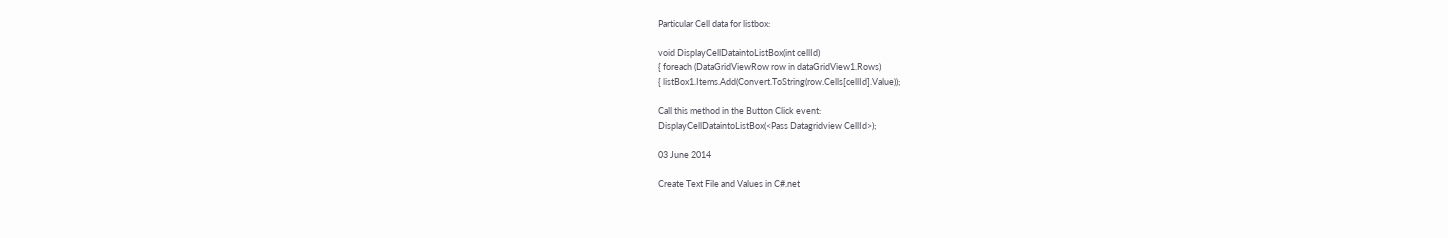Particular Cell data for listbox:

void DisplayCellDataintoListBox(int cellId)
{ foreach (DataGridViewRow row in dataGridView1.Rows)
{ listBox1.Items.Add(Convert.ToString(row.Cells[cellId].Value));

Call this method in the Button Click event:
DisplayCellDataintoListBox(<Pass Datagridview CellId>);

03 June 2014

Create Text File and Values in C#.net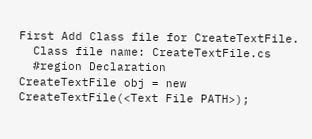First Add Class file for CreateTextFile.
  Class file name: CreateTextFile.cs
  #region Declaration
CreateTextFile obj = new CreateTextFile(<Text File PATH>);